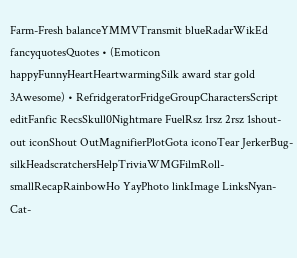Farm-Fresh balanceYMMVTransmit blueRadarWikEd fancyquotesQuotes • (Emoticon happyFunnyHeartHeartwarmingSilk award star gold 3Awesome) • RefridgeratorFridgeGroupCharactersScript editFanfic RecsSkull0Nightmare FuelRsz 1rsz 2rsz 1shout-out iconShout OutMagnifierPlotGota iconoTear JerkerBug-silkHeadscratchersHelpTriviaWMGFilmRoll-smallRecapRainbowHo YayPhoto linkImage LinksNyan-Cat-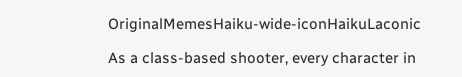OriginalMemesHaiku-wide-iconHaikuLaconic

As a class-based shooter, every character in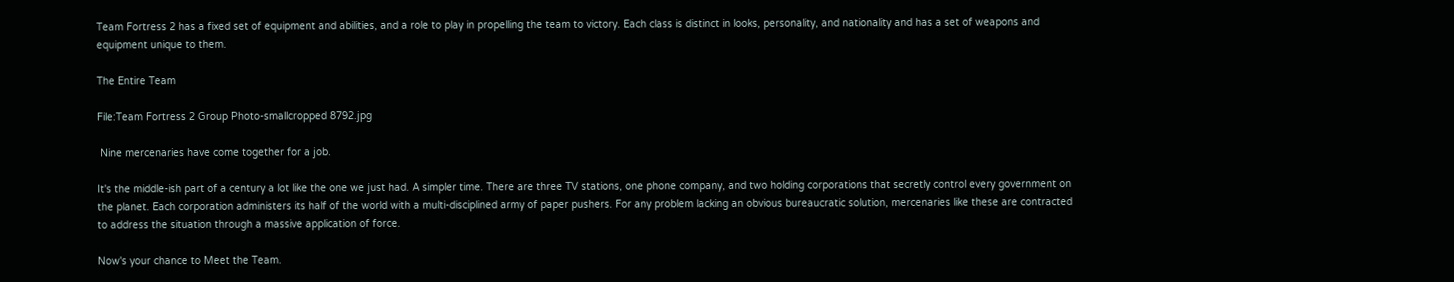Team Fortress 2 has a fixed set of equipment and abilities, and a role to play in propelling the team to victory. Each class is distinct in looks, personality, and nationality and has a set of weapons and equipment unique to them.

The Entire Team

File:Team Fortress 2 Group Photo-smallcropped 8792.jpg

 Nine mercenaries have come together for a job.

It's the middle-ish part of a century a lot like the one we just had. A simpler time. There are three TV stations, one phone company, and two holding corporations that secretly control every government on the planet. Each corporation administers its half of the world with a multi-disciplined army of paper pushers. For any problem lacking an obvious bureaucratic solution, mercenaries like these are contracted to address the situation through a massive application of force.

Now's your chance to Meet the Team.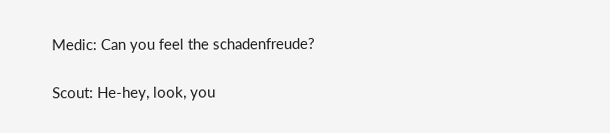Medic: Can you feel the schadenfreude?

Scout: He-hey, look, you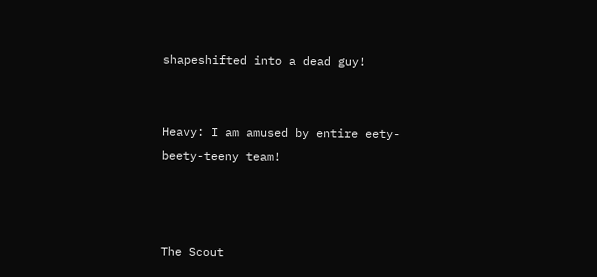shapeshifted into a dead guy!


Heavy: I am amused by entire eety-beety-teeny team!



The Scout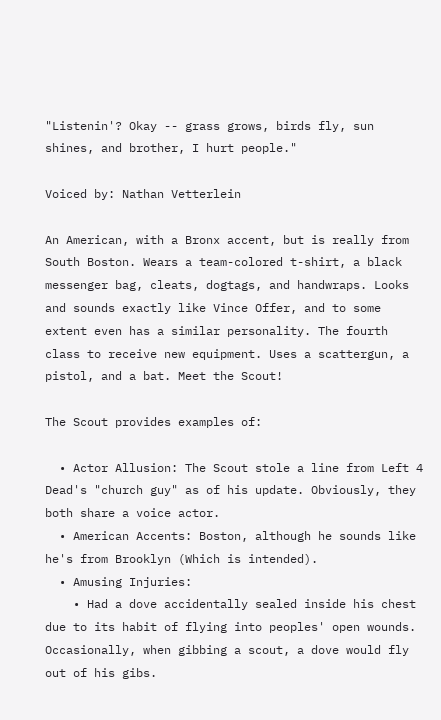"Listenin'? Okay -- grass grows, birds fly, sun shines, and brother, I hurt people."

Voiced by: Nathan Vetterlein

An American, with a Bronx accent, but is really from South Boston. Wears a team-colored t-shirt, a black messenger bag, cleats, dogtags, and handwraps. Looks and sounds exactly like Vince Offer, and to some extent even has a similar personality. The fourth class to receive new equipment. Uses a scattergun, a pistol, and a bat. Meet the Scout!

The Scout provides examples of:

  • Actor Allusion: The Scout stole a line from Left 4 Dead's "church guy" as of his update. Obviously, they both share a voice actor.
  • American Accents: Boston, although he sounds like he's from Brooklyn (Which is intended).
  • Amusing Injuries:
    • Had a dove accidentally sealed inside his chest due to its habit of flying into peoples' open wounds. Occasionally, when gibbing a scout, a dove would fly out of his gibs.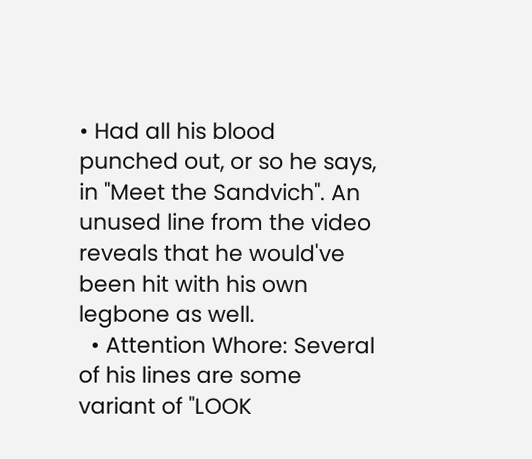• Had all his blood punched out, or so he says, in "Meet the Sandvich". An unused line from the video reveals that he would've been hit with his own legbone as well.
  • Attention Whore: Several of his lines are some variant of "LOOK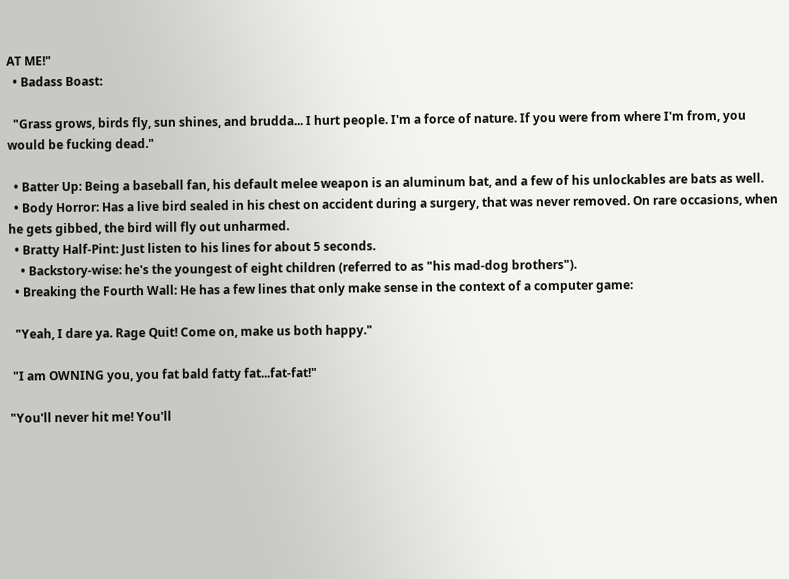AT ME!"
  • Badass Boast:

  "Grass grows, birds fly, sun shines, and brudda... I hurt people. I'm a force of nature. If you were from where I'm from, you would be fucking dead."

  • Batter Up: Being a baseball fan, his default melee weapon is an aluminum bat, and a few of his unlockables are bats as well.
  • Body Horror: Has a live bird sealed in his chest on accident during a surgery, that was never removed. On rare occasions, when he gets gibbed, the bird will fly out unharmed.
  • Bratty Half-Pint: Just listen to his lines for about 5 seconds.
    • Backstory-wise: he's the youngest of eight children (referred to as "his mad-dog brothers").
  • Breaking the Fourth Wall: He has a few lines that only make sense in the context of a computer game:

  "Yeah, I dare ya. Rage Quit! Come on, make us both happy."

 "I am OWNING you, you fat bald fatty fat...fat-fat!"

"You'll never hit me! You'll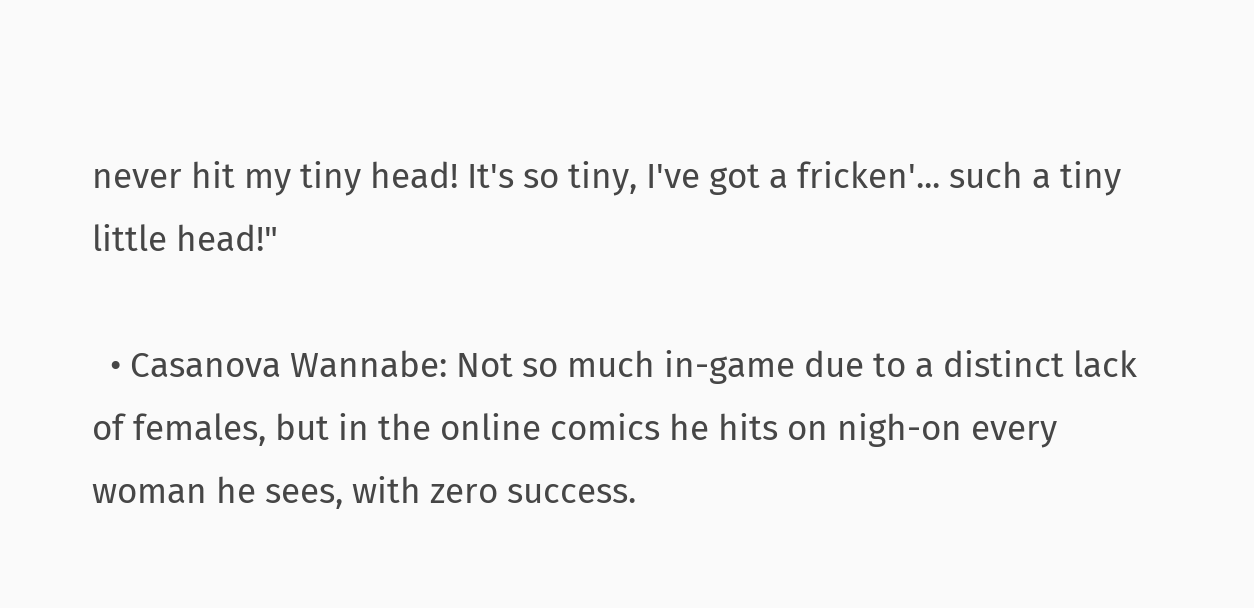never hit my tiny head! It's so tiny, I've got a fricken'... such a tiny little head!"

  • Casanova Wannabe: Not so much in-game due to a distinct lack of females, but in the online comics he hits on nigh-on every woman he sees, with zero success.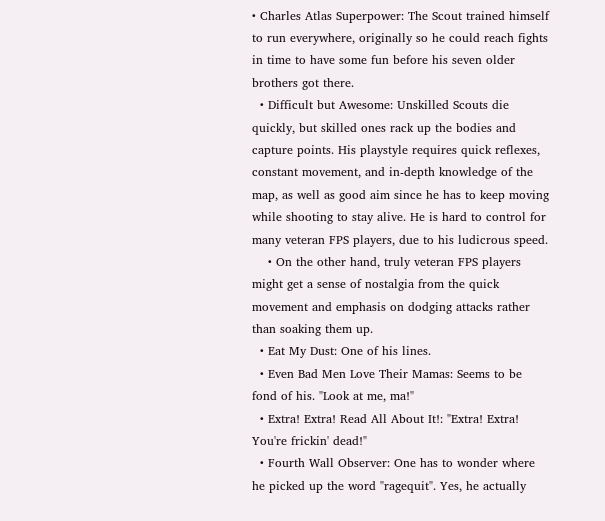• Charles Atlas Superpower: The Scout trained himself to run everywhere, originally so he could reach fights in time to have some fun before his seven older brothers got there.
  • Difficult but Awesome: Unskilled Scouts die quickly, but skilled ones rack up the bodies and capture points. His playstyle requires quick reflexes, constant movement, and in-depth knowledge of the map, as well as good aim since he has to keep moving while shooting to stay alive. He is hard to control for many veteran FPS players, due to his ludicrous speed.
    • On the other hand, truly veteran FPS players might get a sense of nostalgia from the quick movement and emphasis on dodging attacks rather than soaking them up.
  • Eat My Dust: One of his lines.
  • Even Bad Men Love Their Mamas: Seems to be fond of his. "Look at me, ma!"
  • Extra! Extra! Read All About It!: "Extra! Extra! You're frickin' dead!"
  • Fourth Wall Observer: One has to wonder where he picked up the word "ragequit". Yes, he actually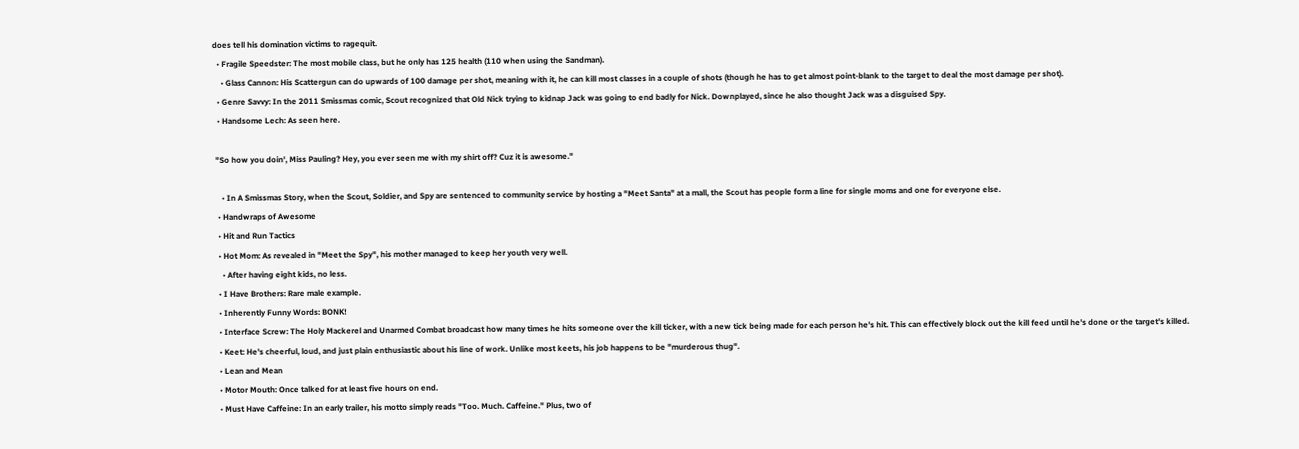does tell his domination victims to ragequit.
  • Fragile Speedster: The most mobile class, but he only has 125 health (110 when using the Sandman).
    • Glass Cannon: His Scattergun can do upwards of 100 damage per shot, meaning with it, he can kill most classes in a couple of shots (though he has to get almost point-blank to the target to deal the most damage per shot).
  • Genre Savvy: In the 2011 Smissmas comic, Scout recognized that Old Nick trying to kidnap Jack was going to end badly for Nick. Downplayed, since he also thought Jack was a disguised Spy.
  • Handsome Lech: As seen here.

 "So how you doin', Miss Pauling? Hey, you ever seen me with my shirt off? Cuz it is awesome."

    • In A Smissmas Story, when the Scout, Soldier, and Spy are sentenced to community service by hosting a "Meet Santa" at a mall, the Scout has people form a line for single moms and one for everyone else.
  • Handwraps of Awesome
  • Hit and Run Tactics
  • Hot Mom: As revealed in "Meet the Spy", his mother managed to keep her youth very well.
    • After having eight kids, no less.
  • I Have Brothers: Rare male example.
  • Inherently Funny Words: BONK!
  • Interface Screw: The Holy Mackerel and Unarmed Combat broadcast how many times he hits someone over the kill ticker, with a new tick being made for each person he's hit. This can effectively block out the kill feed until he's done or the target's killed.
  • Keet: He's cheerful, loud, and just plain enthusiastic about his line of work. Unlike most keets, his job happens to be "murderous thug".
  • Lean and Mean
  • Motor Mouth: Once talked for at least five hours on end.
  • Must Have Caffeine: In an early trailer, his motto simply reads "Too. Much. Caffeine." Plus, two of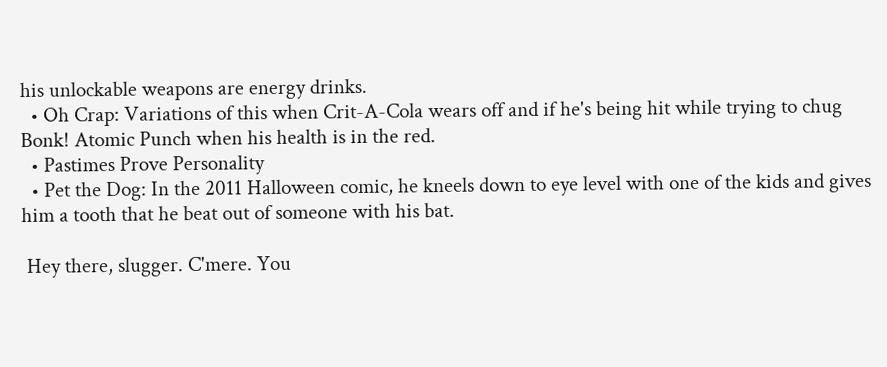his unlockable weapons are energy drinks.
  • Oh Crap: Variations of this when Crit-A-Cola wears off and if he's being hit while trying to chug Bonk! Atomic Punch when his health is in the red.
  • Pastimes Prove Personality
  • Pet the Dog: In the 2011 Halloween comic, he kneels down to eye level with one of the kids and gives him a tooth that he beat out of someone with his bat.

 Hey there, slugger. C'mere. You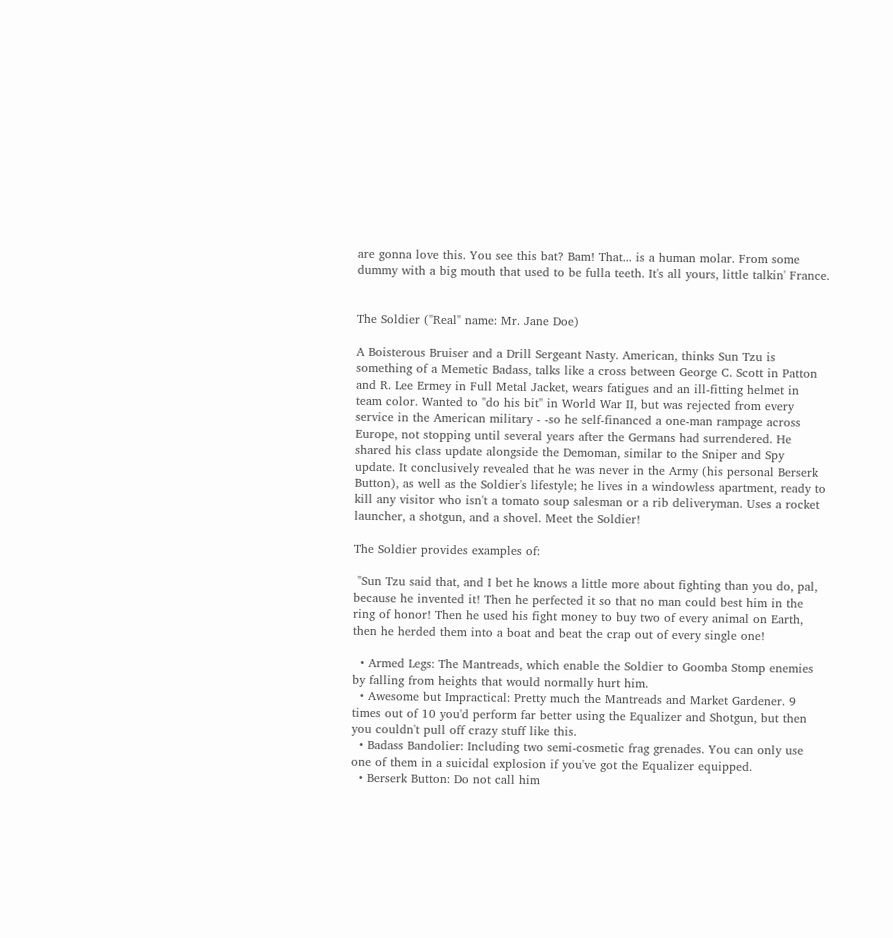are gonna love this. You see this bat? Bam! That... is a human molar. From some dummy with a big mouth that used to be fulla teeth. It's all yours, little talkin' France.


The Soldier ("Real" name: Mr. Jane Doe)

A Boisterous Bruiser and a Drill Sergeant Nasty. American, thinks Sun Tzu is something of a Memetic Badass, talks like a cross between George C. Scott in Patton and R. Lee Ermey in Full Metal Jacket, wears fatigues and an ill-fitting helmet in team color. Wanted to "do his bit" in World War II, but was rejected from every service in the American military - -so he self-financed a one-man rampage across Europe, not stopping until several years after the Germans had surrendered. He shared his class update alongside the Demoman, similar to the Sniper and Spy update. It conclusively revealed that he was never in the Army (his personal Berserk Button), as well as the Soldier's lifestyle; he lives in a windowless apartment, ready to kill any visitor who isn't a tomato soup salesman or a rib deliveryman. Uses a rocket launcher, a shotgun, and a shovel. Meet the Soldier!

The Soldier provides examples of:

 "Sun Tzu said that, and I bet he knows a little more about fighting than you do, pal, because he invented it! Then he perfected it so that no man could best him in the ring of honor! Then he used his fight money to buy two of every animal on Earth, then he herded them into a boat and beat the crap out of every single one!

  • Armed Legs: The Mantreads, which enable the Soldier to Goomba Stomp enemies by falling from heights that would normally hurt him.
  • Awesome but Impractical: Pretty much the Mantreads and Market Gardener. 9 times out of 10 you'd perform far better using the Equalizer and Shotgun, but then you couldn't pull off crazy stuff like this.
  • Badass Bandolier: Including two semi-cosmetic frag grenades. You can only use one of them in a suicidal explosion if you've got the Equalizer equipped.
  • Berserk Button: Do not call him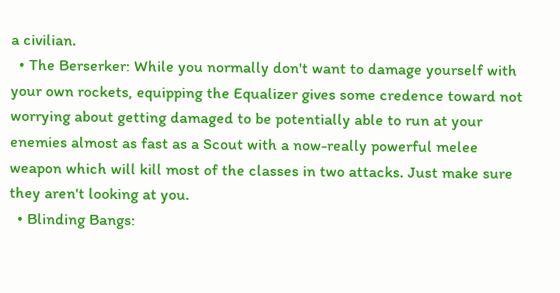a civilian.
  • The Berserker: While you normally don't want to damage yourself with your own rockets, equipping the Equalizer gives some credence toward not worrying about getting damaged to be potentially able to run at your enemies almost as fast as a Scout with a now-really powerful melee weapon which will kill most of the classes in two attacks. Just make sure they aren't looking at you.
  • Blinding Bangs: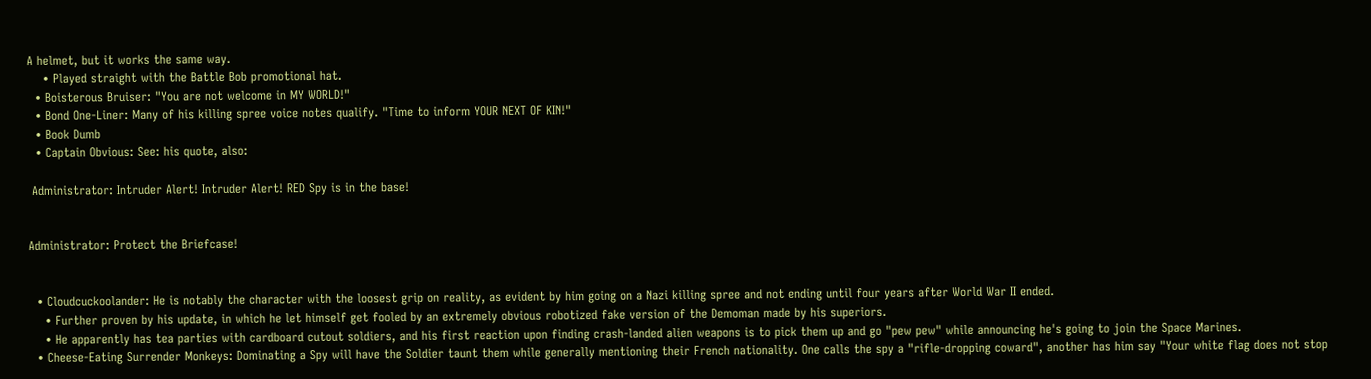A helmet, but it works the same way.
    • Played straight with the Battle Bob promotional hat.
  • Boisterous Bruiser: "You are not welcome in MY WORLD!"
  • Bond One-Liner: Many of his killing spree voice notes qualify. "Time to inform YOUR NEXT OF KIN!"
  • Book Dumb
  • Captain Obvious: See: his quote, also:

 Administrator: Intruder Alert! Intruder Alert! RED Spy is in the base!


Administrator: Protect the Briefcase!


  • Cloudcuckoolander: He is notably the character with the loosest grip on reality, as evident by him going on a Nazi killing spree and not ending until four years after World War II ended.
    • Further proven by his update, in which he let himself get fooled by an extremely obvious robotized fake version of the Demoman made by his superiors.
    • He apparently has tea parties with cardboard cutout soldiers, and his first reaction upon finding crash-landed alien weapons is to pick them up and go "pew pew" while announcing he's going to join the Space Marines.
  • Cheese-Eating Surrender Monkeys: Dominating a Spy will have the Soldier taunt them while generally mentioning their French nationality. One calls the spy a "rifle-dropping coward", another has him say "Your white flag does not stop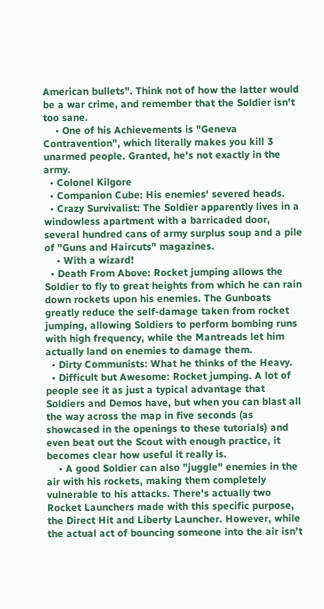American bullets". Think not of how the latter would be a war crime, and remember that the Soldier isn't too sane.
    • One of his Achievements is "Geneva Contravention", which literally makes you kill 3 unarmed people. Granted, he's not exactly in the army.
  • Colonel Kilgore
  • Companion Cube: His enemies' severed heads.
  • Crazy Survivalist: The Soldier apparently lives in a windowless apartment with a barricaded door, several hundred cans of army surplus soup and a pile of "Guns and Haircuts" magazines.
    • With a wizard!
  • Death From Above: Rocket jumping allows the Soldier to fly to great heights from which he can rain down rockets upon his enemies. The Gunboats greatly reduce the self-damage taken from rocket jumping, allowing Soldiers to perform bombing runs with high frequency, while the Mantreads let him actually land on enemies to damage them.
  • Dirty Communists: What he thinks of the Heavy.
  • Difficult but Awesome: Rocket jumping. A lot of people see it as just a typical advantage that Soldiers and Demos have, but when you can blast all the way across the map in five seconds (as showcased in the openings to these tutorials) and even beat out the Scout with enough practice, it becomes clear how useful it really is.
    • A good Soldier can also "juggle" enemies in the air with his rockets, making them completely vulnerable to his attacks. There's actually two Rocket Launchers made with this specific purpose, the Direct Hit and Liberty Launcher. However, while the actual act of bouncing someone into the air isn't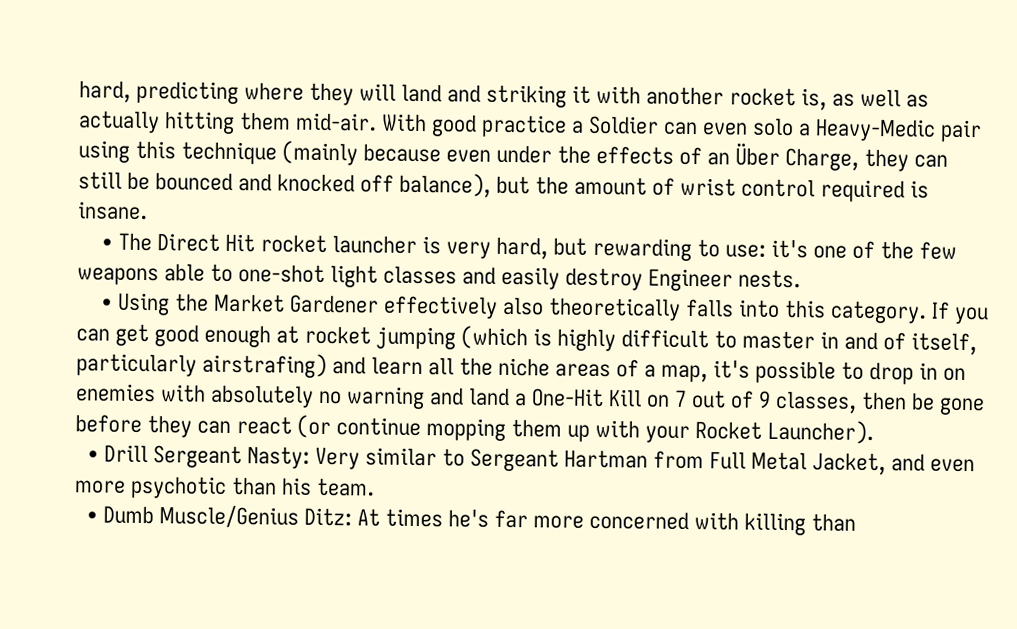hard, predicting where they will land and striking it with another rocket is, as well as actually hitting them mid-air. With good practice a Soldier can even solo a Heavy-Medic pair using this technique (mainly because even under the effects of an Über Charge, they can still be bounced and knocked off balance), but the amount of wrist control required is insane.
    • The Direct Hit rocket launcher is very hard, but rewarding to use: it's one of the few weapons able to one-shot light classes and easily destroy Engineer nests.
    • Using the Market Gardener effectively also theoretically falls into this category. If you can get good enough at rocket jumping (which is highly difficult to master in and of itself, particularly airstrafing) and learn all the niche areas of a map, it's possible to drop in on enemies with absolutely no warning and land a One-Hit Kill on 7 out of 9 classes, then be gone before they can react (or continue mopping them up with your Rocket Launcher).
  • Drill Sergeant Nasty: Very similar to Sergeant Hartman from Full Metal Jacket, and even more psychotic than his team.
  • Dumb Muscle/Genius Ditz: At times he's far more concerned with killing than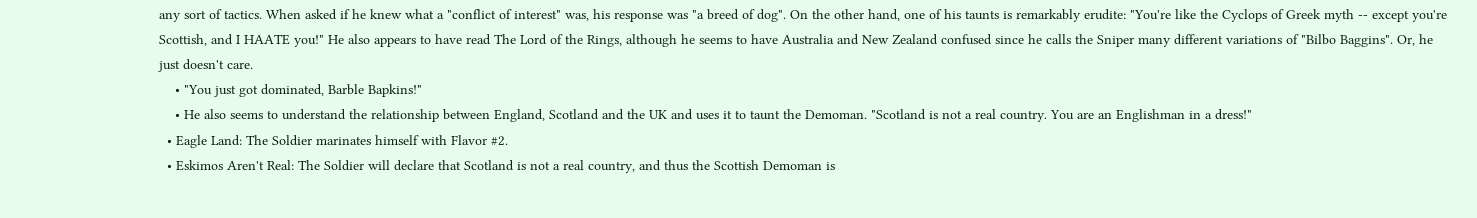any sort of tactics. When asked if he knew what a "conflict of interest" was, his response was "a breed of dog". On the other hand, one of his taunts is remarkably erudite: "You're like the Cyclops of Greek myth -- except you're Scottish, and I HAATE you!" He also appears to have read The Lord of the Rings, although he seems to have Australia and New Zealand confused since he calls the Sniper many different variations of "Bilbo Baggins". Or, he just doesn't care.
    • "You just got dominated, Barble Bapkins!"
    • He also seems to understand the relationship between England, Scotland and the UK and uses it to taunt the Demoman. "Scotland is not a real country. You are an Englishman in a dress!"
  • Eagle Land: The Soldier marinates himself with Flavor #2.
  • Eskimos Aren't Real: The Soldier will declare that Scotland is not a real country, and thus the Scottish Demoman is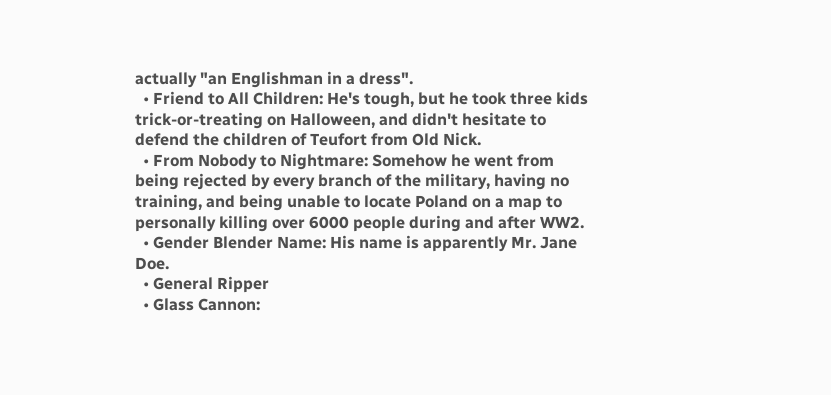actually "an Englishman in a dress".
  • Friend to All Children: He's tough, but he took three kids trick-or-treating on Halloween, and didn't hesitate to defend the children of Teufort from Old Nick.
  • From Nobody to Nightmare: Somehow he went from being rejected by every branch of the military, having no training, and being unable to locate Poland on a map to personally killing over 6000 people during and after WW2.
  • Gender Blender Name: His name is apparently Mr. Jane Doe.
  • General Ripper
  • Glass Cannon: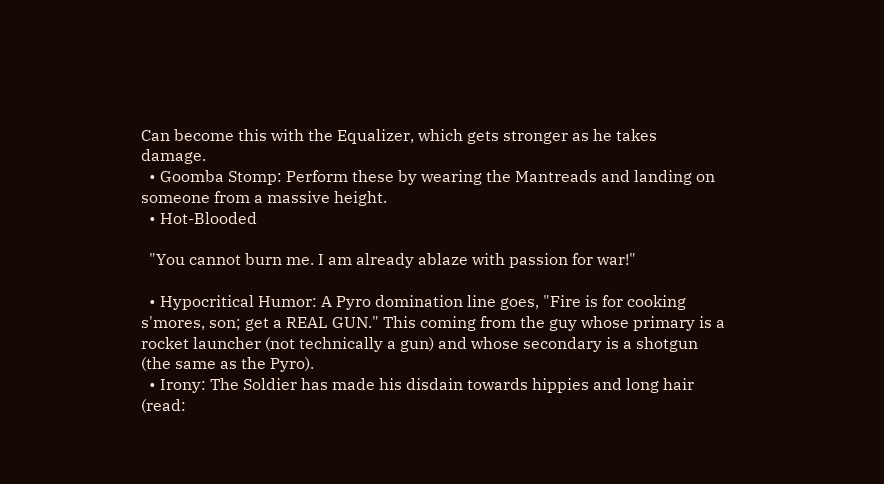Can become this with the Equalizer, which gets stronger as he takes damage.
  • Goomba Stomp: Perform these by wearing the Mantreads and landing on someone from a massive height.
  • Hot-Blooded

  "You cannot burn me. I am already ablaze with passion for war!"

  • Hypocritical Humor: A Pyro domination line goes, "Fire is for cooking s'mores, son; get a REAL GUN." This coming from the guy whose primary is a rocket launcher (not technically a gun) and whose secondary is a shotgun (the same as the Pyro).
  • Irony: The Soldier has made his disdain towards hippies and long hair (read: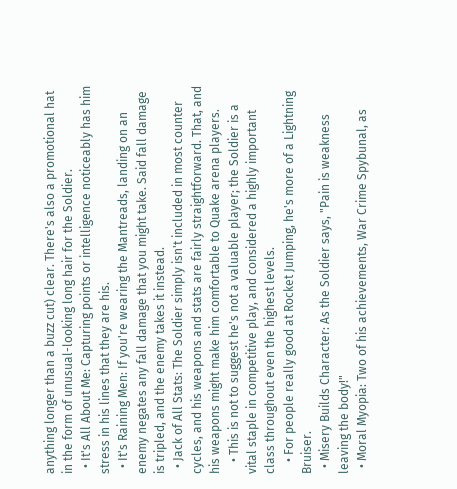anything longer than a buzz cut) clear. There's also a promotional hat in the form of unusual-looking long hair for the Soldier.
  • It's All About Me: Capturing points or intelligence noticeably has him stress in his lines that they are his.
  • It's Raining Men: If you're wearing the Mantreads, landing on an enemy negates any fall damage that you might take. Said fall damage is tripled, and the enemy takes it instead.
  • Jack of All Stats: The Soldier simply isn't included in most counter cycles, and his weapons and stats are fairly straightforward. That, and his weapons might make him comfortable to Quake arena players.
    • This is not to suggest he's not a valuable player; the Soldier is a vital staple in competitive play, and considered a highly important class throughout even the highest levels.
    • For people really good at Rocket Jumping, he's more of a Lightning Bruiser.
  • Misery Builds Character: As the Soldier says, "Pain is weakness leaving the body!"
  • Moral Myopia: Two of his achievements, War Crime Spybunal, as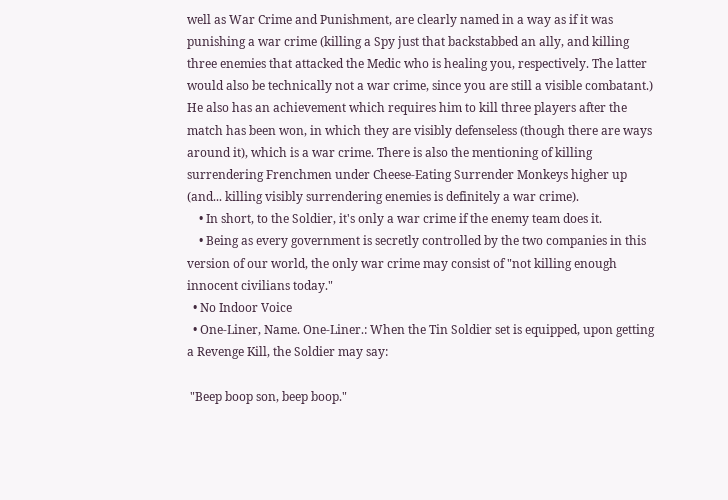well as War Crime and Punishment, are clearly named in a way as if it was punishing a war crime (killing a Spy just that backstabbed an ally, and killing three enemies that attacked the Medic who is healing you, respectively. The latter would also be technically not a war crime, since you are still a visible combatant.) He also has an achievement which requires him to kill three players after the match has been won, in which they are visibly defenseless (though there are ways around it), which is a war crime. There is also the mentioning of killing surrendering Frenchmen under Cheese-Eating Surrender Monkeys higher up (and... killing visibly surrendering enemies is definitely a war crime).
    • In short, to the Soldier, it's only a war crime if the enemy team does it.
    • Being as every government is secretly controlled by the two companies in this version of our world, the only war crime may consist of "not killing enough innocent civilians today."
  • No Indoor Voice
  • One-Liner, Name. One-Liner.: When the Tin Soldier set is equipped, upon getting a Revenge Kill, the Soldier may say:

 "Beep boop son, beep boop."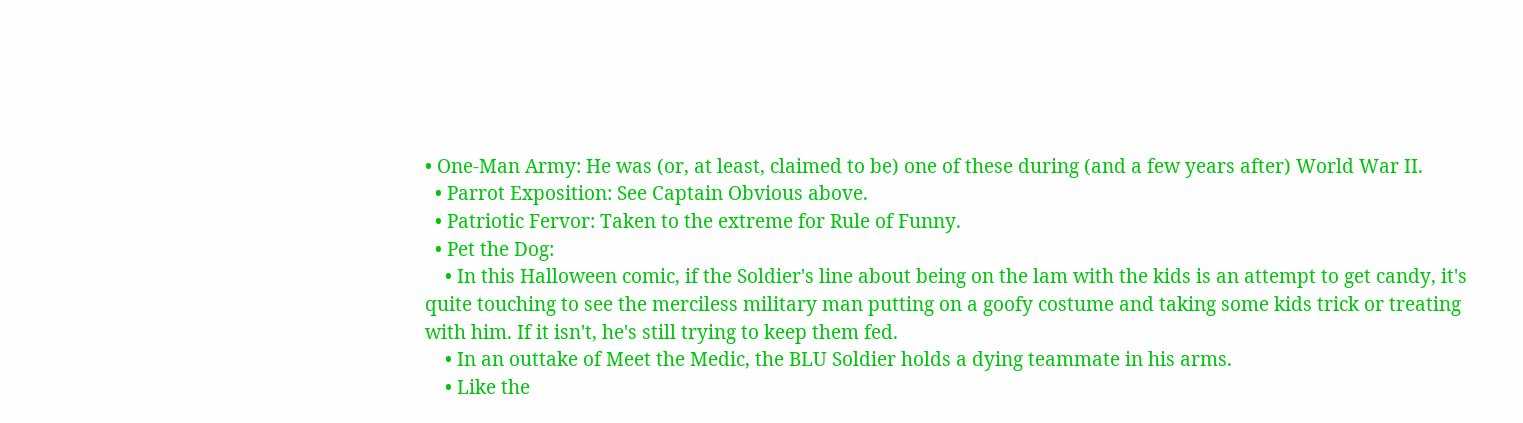• One-Man Army: He was (or, at least, claimed to be) one of these during (and a few years after) World War II.
  • Parrot Exposition: See Captain Obvious above.
  • Patriotic Fervor: Taken to the extreme for Rule of Funny.
  • Pet the Dog:
    • In this Halloween comic, if the Soldier's line about being on the lam with the kids is an attempt to get candy, it's quite touching to see the merciless military man putting on a goofy costume and taking some kids trick or treating with him. If it isn't, he's still trying to keep them fed.
    • In an outtake of Meet the Medic, the BLU Soldier holds a dying teammate in his arms.
    • Like the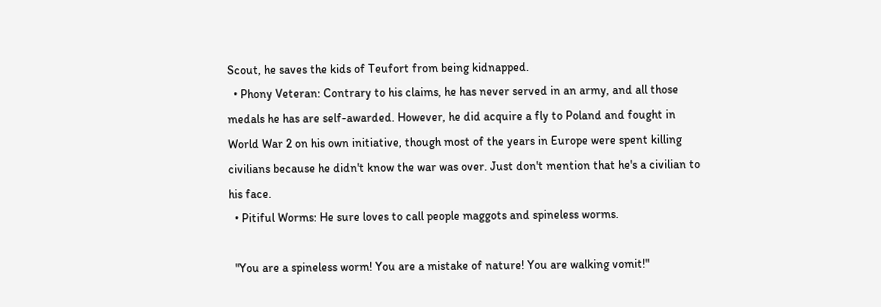Scout, he saves the kids of Teufort from being kidnapped.
  • Phony Veteran: Contrary to his claims, he has never served in an army, and all those medals he has are self-awarded. However, he did acquire a fly to Poland and fought in World War 2 on his own initiative, though most of the years in Europe were spent killing civilians because he didn't know the war was over. Just don't mention that he's a civilian to his face.
  • Pitiful Worms: He sure loves to call people maggots and spineless worms.

  "You are a spineless worm! You are a mistake of nature! You are walking vomit!"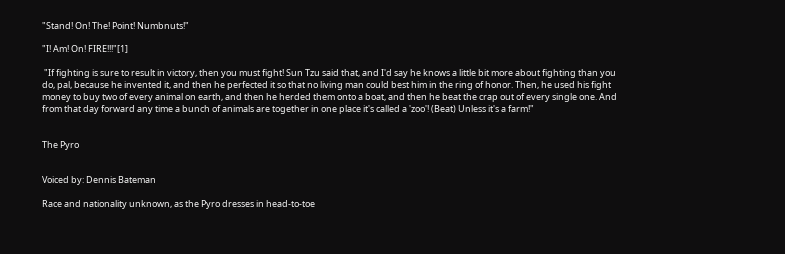"Stand! On! The! Point! Numbnuts!"

"I! Am! On! FIRE!!!"[1]

 "If fighting is sure to result in victory, then you must fight! Sun Tzu said that, and I'd say he knows a little bit more about fighting than you do, pal, because he invented it, and then he perfected it so that no living man could best him in the ring of honor. Then, he used his fight money to buy two of every animal on earth, and then he herded them onto a boat, and then he beat the crap out of every single one. And from that day forward any time a bunch of animals are together in one place it's called a 'zoo'! (Beat) Unless it's a farm!"


The Pyro


Voiced by: Dennis Bateman

Race and nationality unknown, as the Pyro dresses in head-to-toe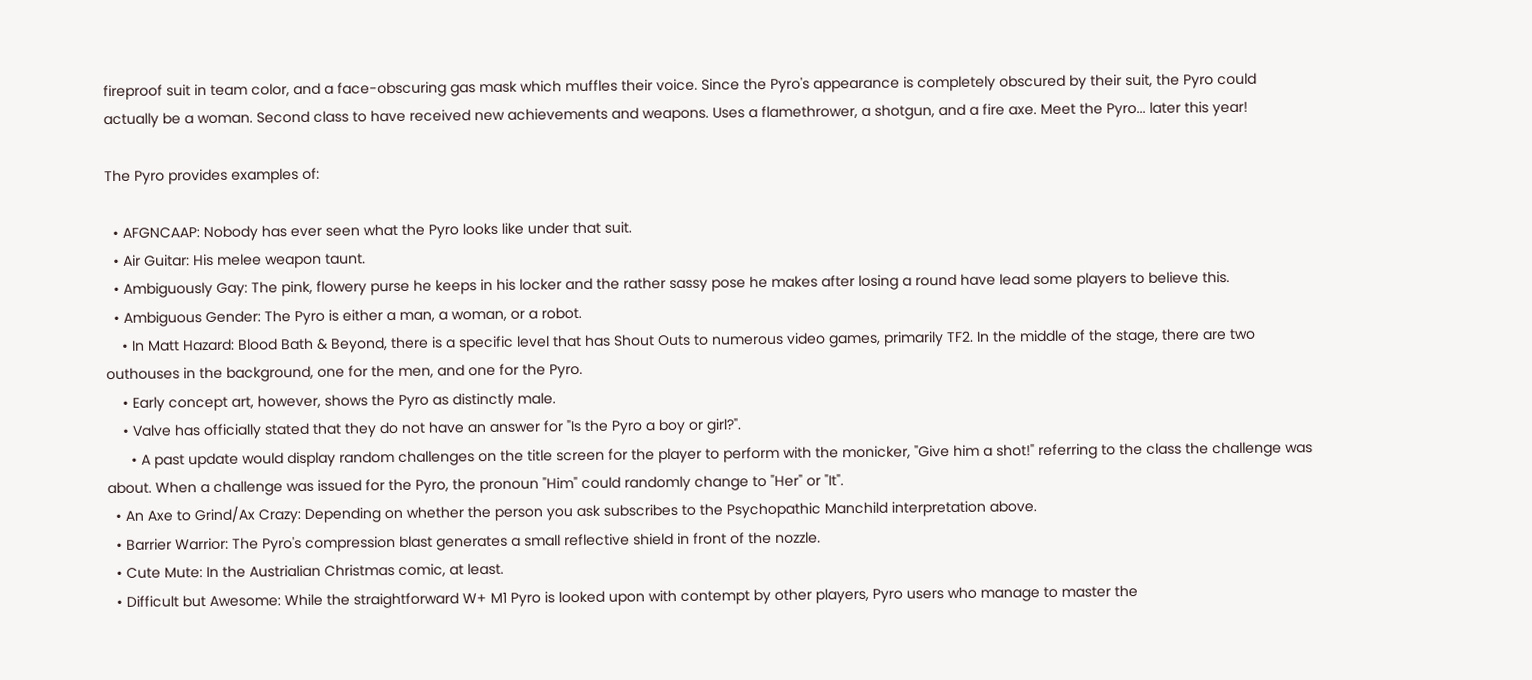fireproof suit in team color, and a face-obscuring gas mask which muffles their voice. Since the Pyro's appearance is completely obscured by their suit, the Pyro could actually be a woman. Second class to have received new achievements and weapons. Uses a flamethrower, a shotgun, and a fire axe. Meet the Pyro... later this year!

The Pyro provides examples of:

  • AFGNCAAP: Nobody has ever seen what the Pyro looks like under that suit.
  • Air Guitar: His melee weapon taunt.
  • Ambiguously Gay: The pink, flowery purse he keeps in his locker and the rather sassy pose he makes after losing a round have lead some players to believe this.
  • Ambiguous Gender: The Pyro is either a man, a woman, or a robot.
    • In Matt Hazard: Blood Bath & Beyond, there is a specific level that has Shout Outs to numerous video games, primarily TF2. In the middle of the stage, there are two outhouses in the background, one for the men, and one for the Pyro.
    • Early concept art, however, shows the Pyro as distinctly male.
    • Valve has officially stated that they do not have an answer for "Is the Pyro a boy or girl?".
      • A past update would display random challenges on the title screen for the player to perform with the monicker, "Give him a shot!" referring to the class the challenge was about. When a challenge was issued for the Pyro, the pronoun "Him" could randomly change to "Her" or "It".
  • An Axe to Grind/Ax Crazy: Depending on whether the person you ask subscribes to the Psychopathic Manchild interpretation above.
  • Barrier Warrior: The Pyro's compression blast generates a small reflective shield in front of the nozzle.
  • Cute Mute: In the Austrialian Christmas comic, at least.
  • Difficult but Awesome: While the straightforward W+ M1 Pyro is looked upon with contempt by other players, Pyro users who manage to master the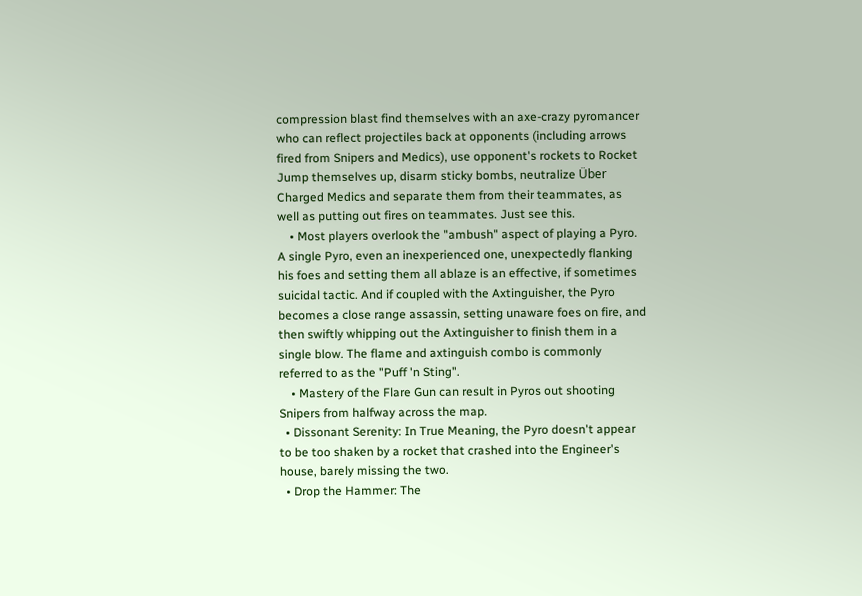compression blast find themselves with an axe-crazy pyromancer who can reflect projectiles back at opponents (including arrows fired from Snipers and Medics), use opponent's rockets to Rocket Jump themselves up, disarm sticky bombs, neutralize Über Charged Medics and separate them from their teammates, as well as putting out fires on teammates. Just see this.
    • Most players overlook the "ambush" aspect of playing a Pyro. A single Pyro, even an inexperienced one, unexpectedly flanking his foes and setting them all ablaze is an effective, if sometimes suicidal tactic. And if coupled with the Axtinguisher, the Pyro becomes a close range assassin, setting unaware foes on fire, and then swiftly whipping out the Axtinguisher to finish them in a single blow. The flame and axtinguish combo is commonly referred to as the "Puff 'n Sting".
    • Mastery of the Flare Gun can result in Pyros out shooting Snipers from halfway across the map.
  • Dissonant Serenity: In True Meaning, the Pyro doesn't appear to be too shaken by a rocket that crashed into the Engineer's house, barely missing the two.
  • Drop the Hammer: The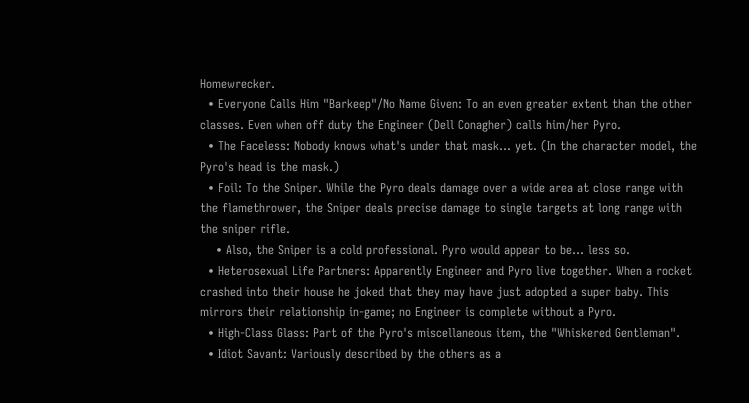Homewrecker.
  • Everyone Calls Him "Barkeep"/No Name Given: To an even greater extent than the other classes. Even when off duty the Engineer (Dell Conagher) calls him/her Pyro.
  • The Faceless: Nobody knows what's under that mask... yet. (In the character model, the Pyro's head is the mask.)
  • Foil: To the Sniper. While the Pyro deals damage over a wide area at close range with the flamethrower, the Sniper deals precise damage to single targets at long range with the sniper rifle.
    • Also, the Sniper is a cold professional. Pyro would appear to be... less so.
  • Heterosexual Life Partners: Apparently Engineer and Pyro live together. When a rocket crashed into their house he joked that they may have just adopted a super baby. This mirrors their relationship in-game; no Engineer is complete without a Pyro.
  • High-Class Glass: Part of the Pyro's miscellaneous item, the "Whiskered Gentleman".
  • Idiot Savant: Variously described by the others as a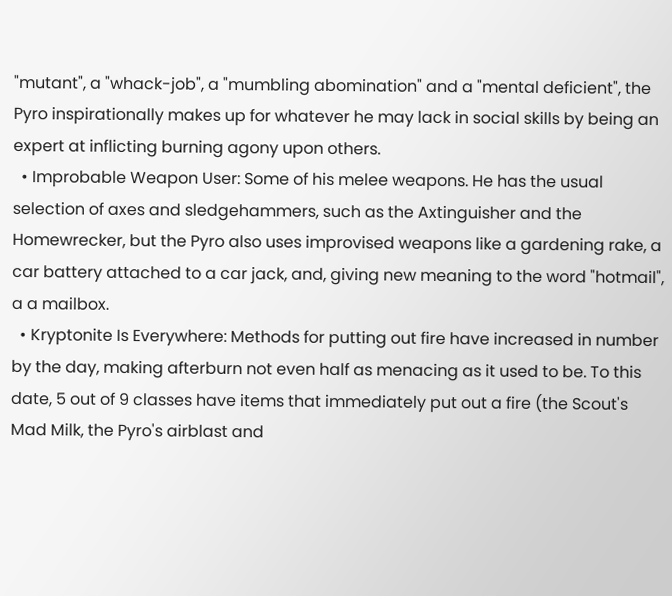"mutant", a "whack-job", a "mumbling abomination" and a "mental deficient", the Pyro inspirationally makes up for whatever he may lack in social skills by being an expert at inflicting burning agony upon others.
  • Improbable Weapon User: Some of his melee weapons. He has the usual selection of axes and sledgehammers, such as the Axtinguisher and the Homewrecker, but the Pyro also uses improvised weapons like a gardening rake, a car battery attached to a car jack, and, giving new meaning to the word "hotmail", a a mailbox.
  • Kryptonite Is Everywhere: Methods for putting out fire have increased in number by the day, making afterburn not even half as menacing as it used to be. To this date, 5 out of 9 classes have items that immediately put out a fire (the Scout's Mad Milk, the Pyro's airblast and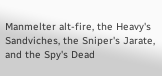Manmelter alt-fire, the Heavy's Sandviches, the Sniper's Jarate, and the Spy's Dead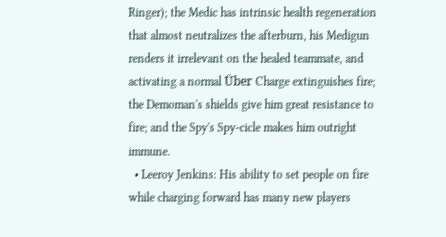Ringer); the Medic has intrinsic health regeneration that almost neutralizes the afterburn, his Medigun renders it irrelevant on the healed teammate, and activating a normal Über Charge extinguishes fire; the Demoman's shields give him great resistance to fire; and the Spy's Spy-cicle makes him outright immune.
  • Leeroy Jenkins: His ability to set people on fire while charging forward has many new players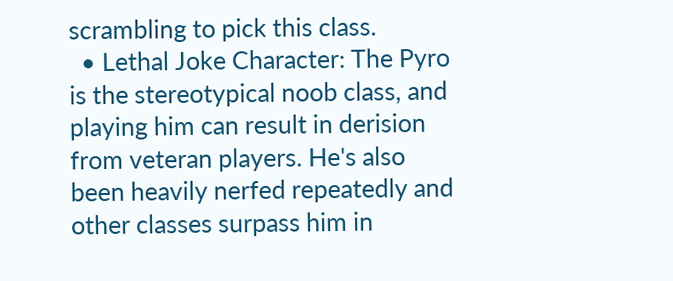scrambling to pick this class.
  • Lethal Joke Character: The Pyro is the stereotypical noob class, and playing him can result in derision from veteran players. He's also been heavily nerfed repeatedly and other classes surpass him in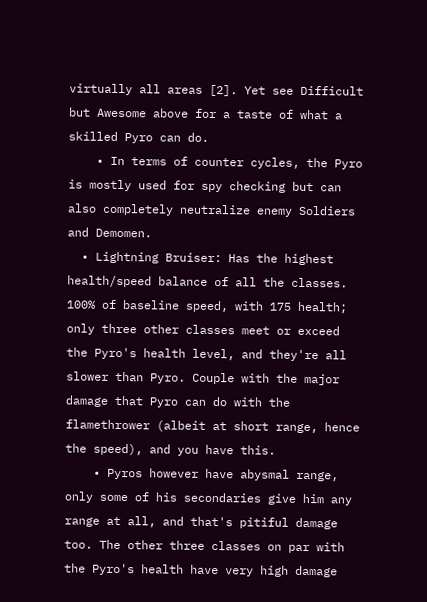virtually all areas [2]. Yet see Difficult but Awesome above for a taste of what a skilled Pyro can do.
    • In terms of counter cycles, the Pyro is mostly used for spy checking but can also completely neutralize enemy Soldiers and Demomen.
  • Lightning Bruiser: Has the highest health/speed balance of all the classes. 100% of baseline speed, with 175 health; only three other classes meet or exceed the Pyro's health level, and they're all slower than Pyro. Couple with the major damage that Pyro can do with the flamethrower (albeit at short range, hence the speed), and you have this.
    • Pyros however have abysmal range, only some of his secondaries give him any range at all, and that's pitiful damage too. The other three classes on par with the Pyro's health have very high damage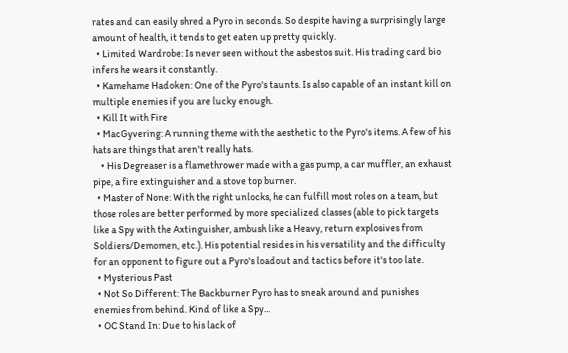rates and can easily shred a Pyro in seconds. So despite having a surprisingly large amount of health, it tends to get eaten up pretty quickly.
  • Limited Wardrobe: Is never seen without the asbestos suit. His trading card bio infers he wears it constantly.
  • Kamehame Hadoken: One of the Pyro's taunts. Is also capable of an instant kill on multiple enemies if you are lucky enough.
  • Kill It with Fire
  • MacGyvering: A running theme with the aesthetic to the Pyro's items. A few of his hats are things that aren't really hats.
    • His Degreaser is a flamethrower made with a gas pump, a car muffler, an exhaust pipe, a fire extinguisher and a stove top burner.
  • Master of None: With the right unlocks, he can fulfill most roles on a team, but those roles are better performed by more specialized classes (able to pick targets like a Spy with the Axtinguisher, ambush like a Heavy, return explosives from Soldiers/Demomen, etc.). His potential resides in his versatility and the difficulty for an opponent to figure out a Pyro's loadout and tactics before it's too late.
  • Mysterious Past
  • Not So Different: The Backburner Pyro has to sneak around and punishes enemies from behind. Kind of like a Spy...
  • OC Stand In: Due to his lack of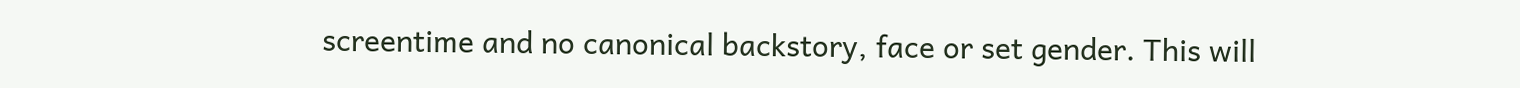screentime and no canonical backstory, face or set gender. This will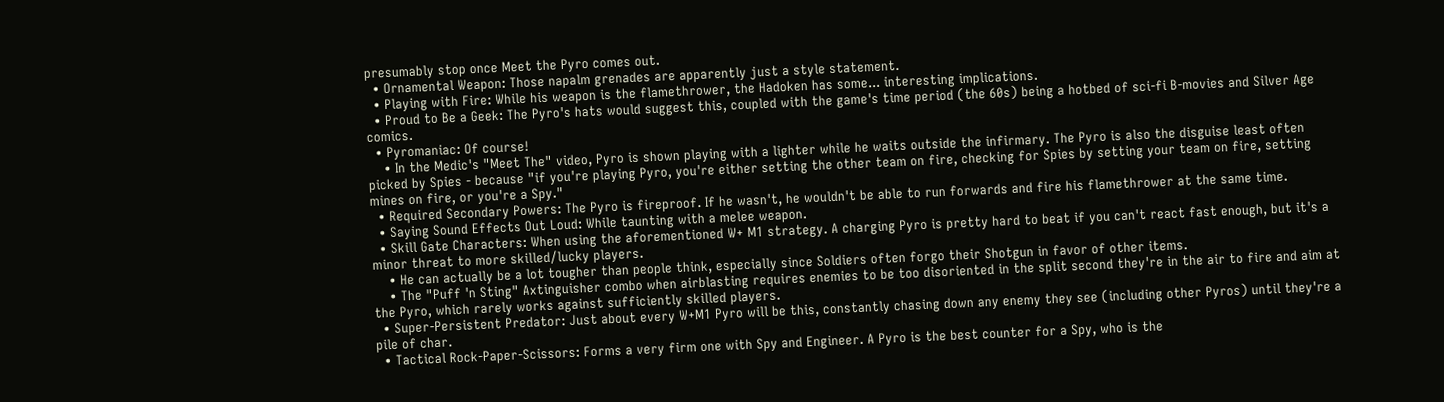presumably stop once Meet the Pyro comes out.
  • Ornamental Weapon: Those napalm grenades are apparently just a style statement.
  • Playing with Fire: While his weapon is the flamethrower, the Hadoken has some... interesting implications.
  • Proud to Be a Geek: The Pyro's hats would suggest this, coupled with the game's time period (the 60s) being a hotbed of sci-fi B-movies and Silver Age comics.
  • Pyromaniac: Of course!
    • In the Medic's "Meet The" video, Pyro is shown playing with a lighter while he waits outside the infirmary. The Pyro is also the disguise least often picked by Spies - because "if you're playing Pyro, you're either setting the other team on fire, checking for Spies by setting your team on fire, setting mines on fire, or you're a Spy."
  • Required Secondary Powers: The Pyro is fireproof. If he wasn't, he wouldn't be able to run forwards and fire his flamethrower at the same time.
  • Saying Sound Effects Out Loud: While taunting with a melee weapon.
  • Skill Gate Characters: When using the aforementioned W+ M1 strategy. A charging Pyro is pretty hard to beat if you can't react fast enough, but it's a minor threat to more skilled/lucky players.
    • He can actually be a lot tougher than people think, especially since Soldiers often forgo their Shotgun in favor of other items.
    • The "Puff 'n Sting" Axtinguisher combo when airblasting requires enemies to be too disoriented in the split second they're in the air to fire and aim at the Pyro, which rarely works against sufficiently skilled players.
  • Super-Persistent Predator: Just about every W+M1 Pyro will be this, constantly chasing down any enemy they see (including other Pyros) until they're a pile of char.
  • Tactical Rock-Paper-Scissors: Forms a very firm one with Spy and Engineer. A Pyro is the best counter for a Spy, who is the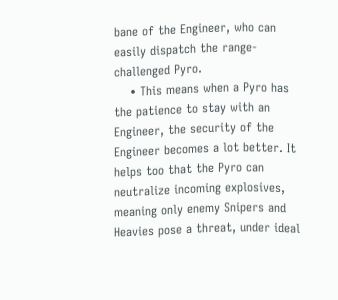bane of the Engineer, who can easily dispatch the range-challenged Pyro.
    • This means when a Pyro has the patience to stay with an Engineer, the security of the Engineer becomes a lot better. It helps too that the Pyro can neutralize incoming explosives, meaning only enemy Snipers and Heavies pose a threat, under ideal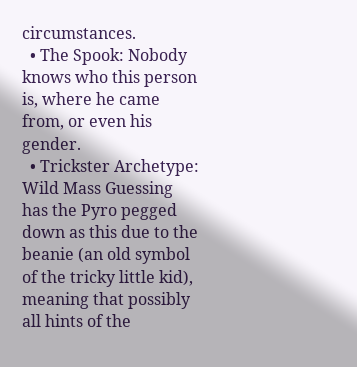circumstances.
  • The Spook: Nobody knows who this person is, where he came from, or even his gender.
  • Trickster Archetype: Wild Mass Guessing has the Pyro pegged down as this due to the beanie (an old symbol of the tricky little kid), meaning that possibly all hints of the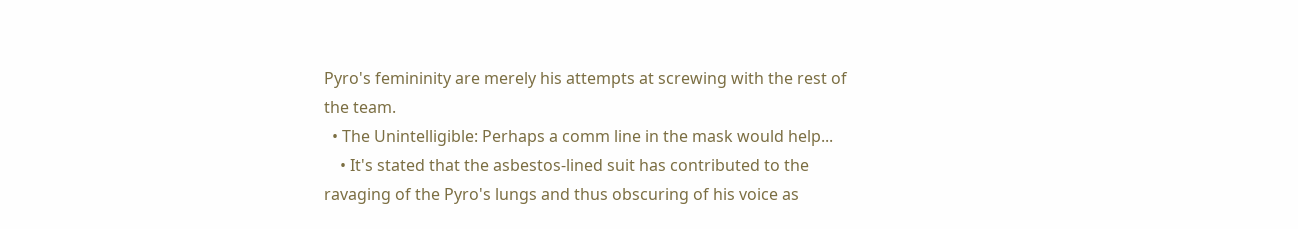Pyro's femininity are merely his attempts at screwing with the rest of the team.
  • The Unintelligible: Perhaps a comm line in the mask would help...
    • It's stated that the asbestos-lined suit has contributed to the ravaging of the Pyro's lungs and thus obscuring of his voice as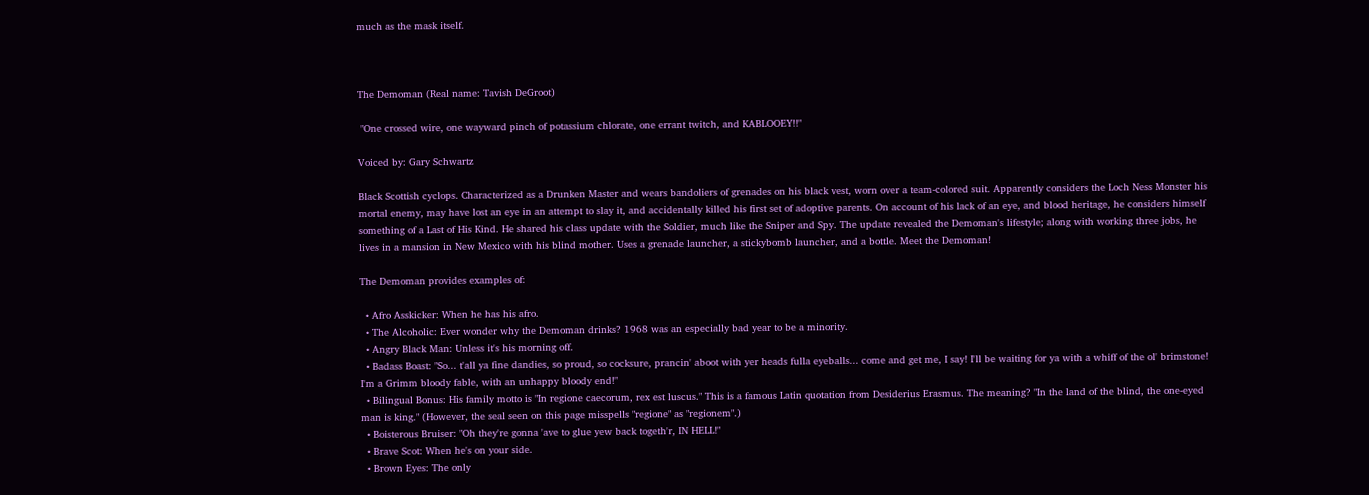much as the mask itself.



The Demoman (Real name: Tavish DeGroot)

 "One crossed wire, one wayward pinch of potassium chlorate, one errant twitch, and KABLOOEY!!"

Voiced by: Gary Schwartz

Black Scottish cyclops. Characterized as a Drunken Master and wears bandoliers of grenades on his black vest, worn over a team-colored suit. Apparently considers the Loch Ness Monster his mortal enemy, may have lost an eye in an attempt to slay it, and accidentally killed his first set of adoptive parents. On account of his lack of an eye, and blood heritage, he considers himself something of a Last of His Kind. He shared his class update with the Soldier, much like the Sniper and Spy. The update revealed the Demoman's lifestyle; along with working three jobs, he lives in a mansion in New Mexico with his blind mother. Uses a grenade launcher, a stickybomb launcher, and a bottle. Meet the Demoman!

The Demoman provides examples of:

  • Afro Asskicker: When he has his afro.
  • The Alcoholic: Ever wonder why the Demoman drinks? 1968 was an especially bad year to be a minority.
  • Angry Black Man: Unless it's his morning off.
  • Badass Boast: "So... t'all ya fine dandies, so proud, so cocksure, prancin' aboot with yer heads fulla eyeballs... come and get me, I say! I'll be waiting for ya with a whiff of the ol' brimstone! I'm a Grimm bloody fable, with an unhappy bloody end!"
  • Bilingual Bonus: His family motto is "In regione caecorum, rex est luscus." This is a famous Latin quotation from Desiderius Erasmus. The meaning? "In the land of the blind, the one-eyed man is king." (However, the seal seen on this page misspells "regione" as "regionem".)
  • Boisterous Bruiser: "Oh they're gonna 'ave to glue yew back togeth'r, IN HELL!"
  • Brave Scot: When he's on your side.
  • Brown Eyes: The only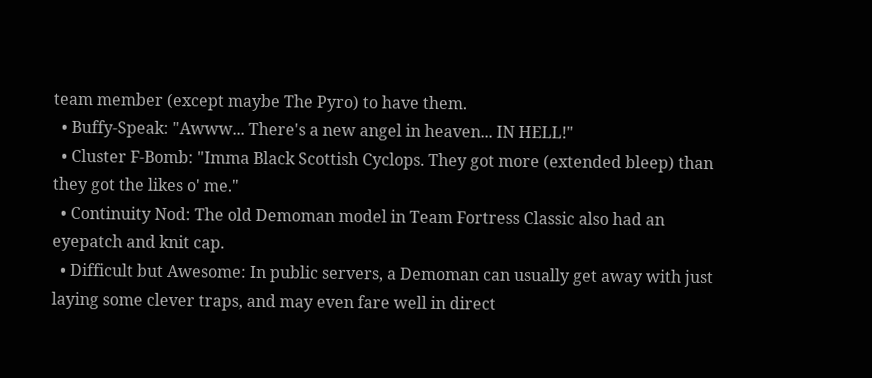team member (except maybe The Pyro) to have them.
  • Buffy-Speak: "Awww... There's a new angel in heaven... IN HELL!"
  • Cluster F-Bomb: "Imma Black Scottish Cyclops. They got more (extended bleep) than they got the likes o' me."
  • Continuity Nod: The old Demoman model in Team Fortress Classic also had an eyepatch and knit cap.
  • Difficult but Awesome: In public servers, a Demoman can usually get away with just laying some clever traps, and may even fare well in direct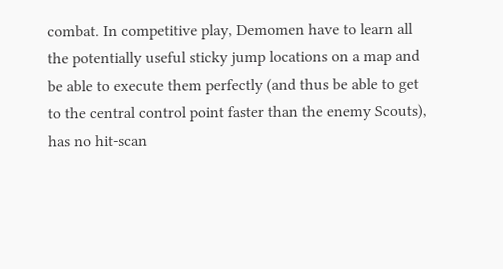combat. In competitive play, Demomen have to learn all the potentially useful sticky jump locations on a map and be able to execute them perfectly (and thus be able to get to the central control point faster than the enemy Scouts), has no hit-scan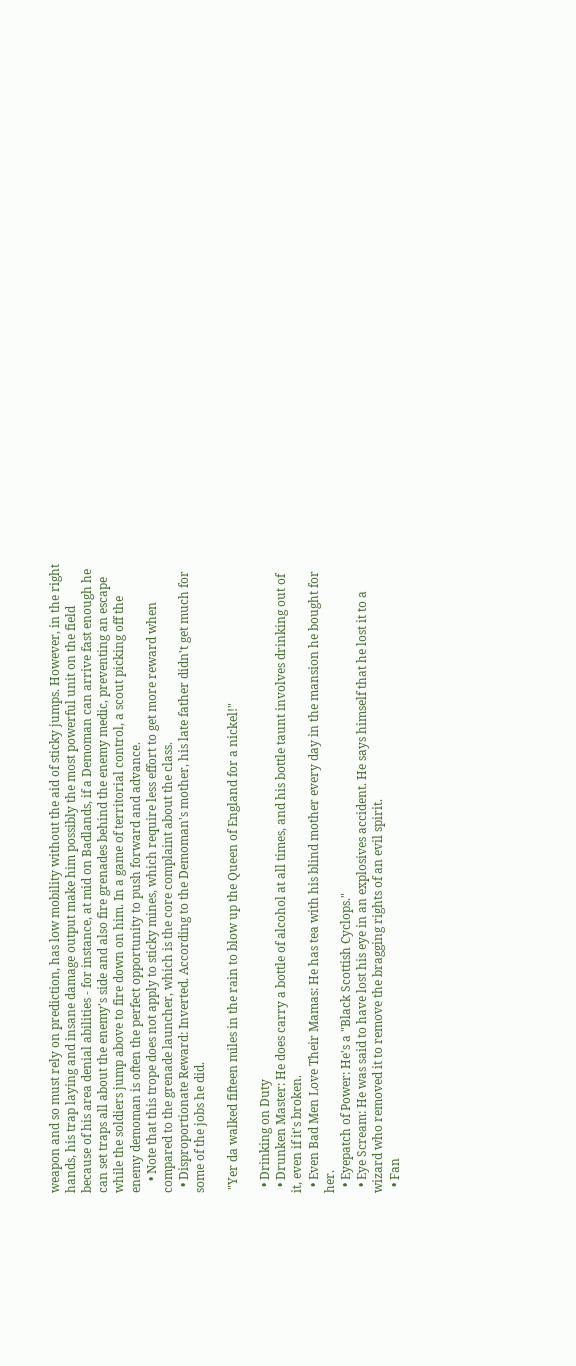weapon and so must rely on prediction, has low mobility without the aid of sticky jumps. However, in the right hands, his trap laying and insane damage output make him possibly the most powerful unit on the field because of his area denial abilities - for instance, at mid on Badlands, if a Demoman can arrive fast enough he can set traps all about the enemy's side and also fire grenades behind the enemy medic, preventing an escape while the soldiers jump above to fire down on him. In a game of territorial control, a scout picking off the enemy demoman is often the perfect opportunity to push forward and advance.
    • Note that this trope does not apply to sticky mines, which require less effort to get more reward when compared to the grenade launcher, which is the core complaint about the class.
  • Disproportionate Reward: Inverted. According to the Demoman's mother, his late father didn't get much for some of the jobs he did.

 "Yer da walked fifteen miles in the rain to blow up the Queen of England for a nickel!"

  • Drinking on Duty
  • Drunken Master: He does carry a bottle of alcohol at all times, and his bottle taunt involves drinking out of it, even if it's broken.
  • Even Bad Men Love Their Mamas: He has tea with his blind mother every day in the mansion he bought for her.
  • Eyepatch of Power: He's a "Black Scottish Cyclops."
  • Eye Scream: He was said to have lost his eye in an explosives accident. He says himself that he lost it to a wizard who removed it to remove the bragging rights of an evil spirit.
  • Fan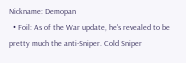Nickname: Demopan
  • Foil: As of the War update, he's revealed to be pretty much the anti-Sniper. Cold Sniper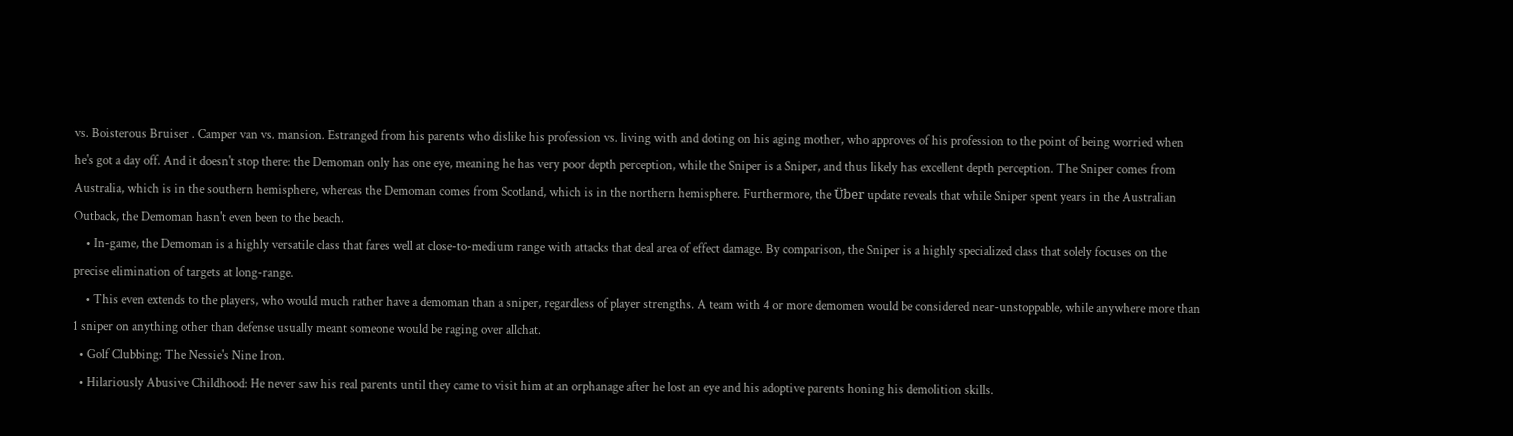vs. Boisterous Bruiser . Camper van vs. mansion. Estranged from his parents who dislike his profession vs. living with and doting on his aging mother, who approves of his profession to the point of being worried when he's got a day off. And it doesn't stop there: the Demoman only has one eye, meaning he has very poor depth perception, while the Sniper is a Sniper, and thus likely has excellent depth perception. The Sniper comes from Australia, which is in the southern hemisphere, whereas the Demoman comes from Scotland, which is in the northern hemisphere. Furthermore, the Über update reveals that while Sniper spent years in the Australian Outback, the Demoman hasn't even been to the beach.
    • In-game, the Demoman is a highly versatile class that fares well at close-to-medium range with attacks that deal area of effect damage. By comparison, the Sniper is a highly specialized class that solely focuses on the precise elimination of targets at long-range.
    • This even extends to the players, who would much rather have a demoman than a sniper, regardless of player strengths. A team with 4 or more demomen would be considered near-unstoppable, while anywhere more than 1 sniper on anything other than defense usually meant someone would be raging over allchat.
  • Golf Clubbing: The Nessie's Nine Iron.
  • Hilariously Abusive Childhood: He never saw his real parents until they came to visit him at an orphanage after he lost an eye and his adoptive parents honing his demolition skills.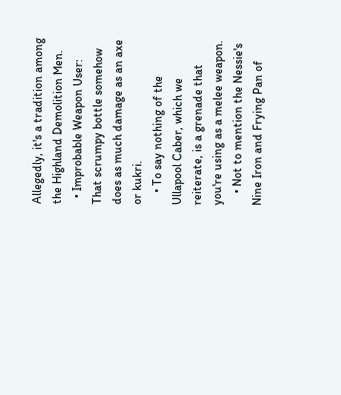Allegedly, it's a tradition among the Highland Demolition Men.
  • Improbable Weapon User: That scrumpy bottle somehow does as much damage as an axe or kukri.
    • To say nothing of the Ullapool Caber, which we reiterate, is a grenade that you're using as a melee weapon.
    • Not to mention the Nessie's Nine Iron and Frying Pan of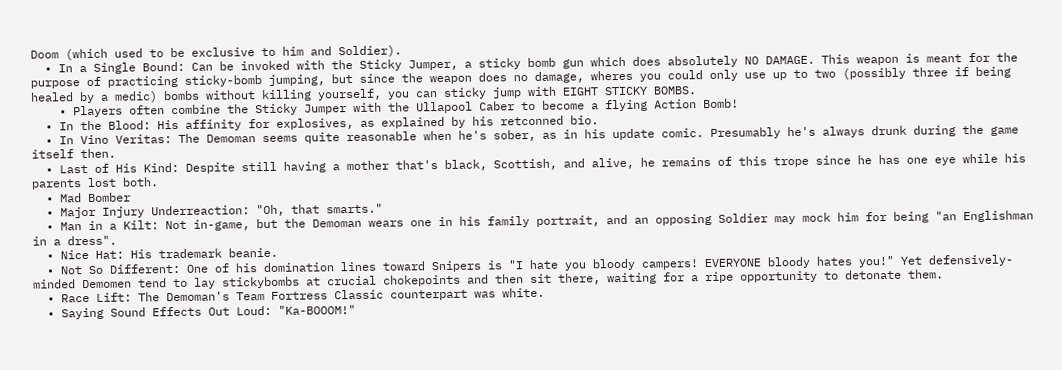Doom (which used to be exclusive to him and Soldier).
  • In a Single Bound: Can be invoked with the Sticky Jumper, a sticky bomb gun which does absolutely NO DAMAGE. This weapon is meant for the purpose of practicing sticky-bomb jumping, but since the weapon does no damage, wheres you could only use up to two (possibly three if being healed by a medic) bombs without killing yourself, you can sticky jump with EIGHT STICKY BOMBS.
    • Players often combine the Sticky Jumper with the Ullapool Caber to become a flying Action Bomb!
  • In the Blood: His affinity for explosives, as explained by his retconned bio.
  • In Vino Veritas: The Demoman seems quite reasonable when he's sober, as in his update comic. Presumably he's always drunk during the game itself then.
  • Last of His Kind: Despite still having a mother that's black, Scottish, and alive, he remains of this trope since he has one eye while his parents lost both.
  • Mad Bomber
  • Major Injury Underreaction: "Oh, that smarts."
  • Man in a Kilt: Not in-game, but the Demoman wears one in his family portrait, and an opposing Soldier may mock him for being "an Englishman in a dress".
  • Nice Hat: His trademark beanie.
  • Not So Different: One of his domination lines toward Snipers is "I hate you bloody campers! EVERYONE bloody hates you!" Yet defensively-minded Demomen tend to lay stickybombs at crucial chokepoints and then sit there, waiting for a ripe opportunity to detonate them.
  • Race Lift: The Demoman's Team Fortress Classic counterpart was white.
  • Saying Sound Effects Out Loud: "Ka-BOOOM!"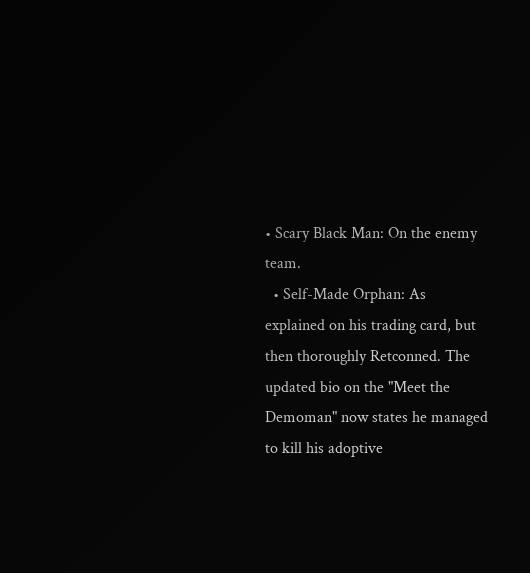• Scary Black Man: On the enemy team.
  • Self-Made Orphan: As explained on his trading card, but then thoroughly Retconned. The updated bio on the "Meet the Demoman" now states he managed to kill his adoptive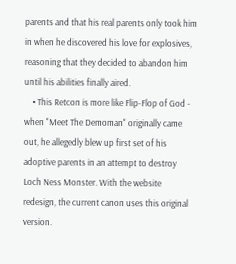parents and that his real parents only took him in when he discovered his love for explosives, reasoning that they decided to abandon him until his abilities finally aired.
    • This Retcon is more like Flip-Flop of God - when "Meet The Demoman" originally came out, he allegedly blew up first set of his adoptive parents in an attempt to destroy Loch Ness Monster. With the website redesign, the current canon uses this original version.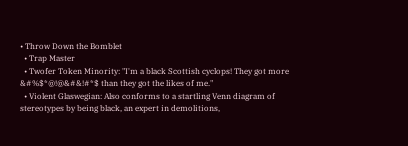• Throw Down the Bomblet
  • Trap Master
  • Twofer Token Minority: "I'm a black Scottish cyclops! They got more &#%$*@!@&#&!#*$ than they got the likes of me."
  • Violent Glaswegian: Also conforms to a startling Venn diagram of stereotypes by being black, an expert in demolitions,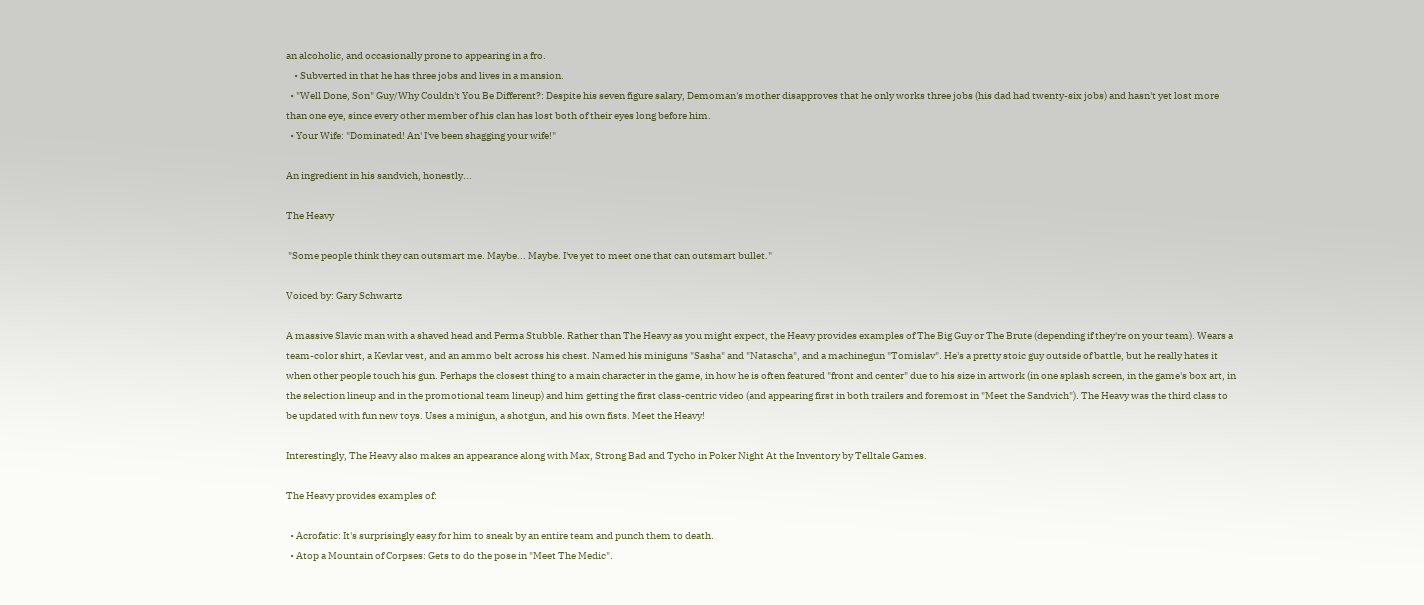an alcoholic, and occasionally prone to appearing in a fro.
    • Subverted in that he has three jobs and lives in a mansion.
  • "Well Done, Son" Guy/Why Couldn't You Be Different?: Despite his seven figure salary, Demoman's mother disapproves that he only works three jobs (his dad had twenty-six jobs) and hasn't yet lost more than one eye, since every other member of his clan has lost both of their eyes long before him.
  • Your Wife: "Dominated! An' I've been shagging your wife!"

An ingredient in his sandvich, honestly...

The Heavy

 "Some people think they can outsmart me. Maybe... Maybe. I've yet to meet one that can outsmart bullet."

Voiced by: Gary Schwartz

A massive Slavic man with a shaved head and Perma Stubble. Rather than The Heavy as you might expect, the Heavy provides examples of The Big Guy or The Brute (depending if they're on your team). Wears a team-color shirt, a Kevlar vest, and an ammo belt across his chest. Named his miniguns "Sasha" and "Natascha", and a machinegun "Tomislav". He's a pretty stoic guy outside of battle, but he really hates it when other people touch his gun. Perhaps the closest thing to a main character in the game, in how he is often featured "front and center" due to his size in artwork (in one splash screen, in the game's box art, in the selection lineup and in the promotional team lineup) and him getting the first class-centric video (and appearing first in both trailers and foremost in "Meet the Sandvich"). The Heavy was the third class to be updated with fun new toys. Uses a minigun, a shotgun, and his own fists. Meet the Heavy!

Interestingly, The Heavy also makes an appearance along with Max, Strong Bad and Tycho in Poker Night At the Inventory by Telltale Games.

The Heavy provides examples of:

  • Acrofatic: It's surprisingly easy for him to sneak by an entire team and punch them to death.
  • Atop a Mountain of Corpses: Gets to do the pose in "Meet The Medic".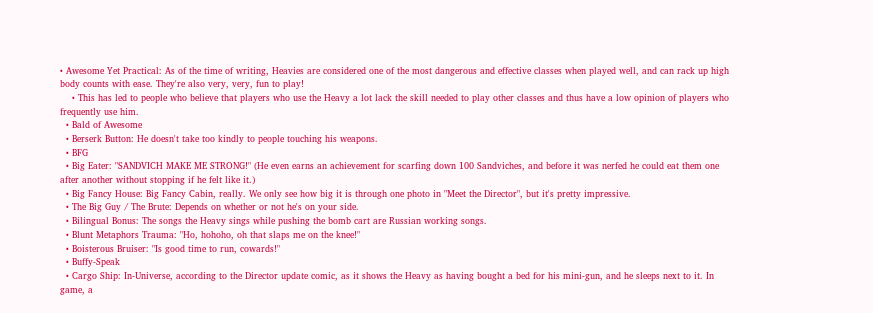• Awesome Yet Practical: As of the time of writing, Heavies are considered one of the most dangerous and effective classes when played well, and can rack up high body counts with ease. They're also very, very, fun to play!
    • This has led to people who believe that players who use the Heavy a lot lack the skill needed to play other classes and thus have a low opinion of players who frequently use him.
  • Bald of Awesome
  • Berserk Button: He doesn't take too kindly to people touching his weapons.
  • BFG
  • Big Eater: "SANDVICH MAKE ME STRONG!" (He even earns an achievement for scarfing down 100 Sandviches, and before it was nerfed he could eat them one after another without stopping if he felt like it.)
  • Big Fancy House: Big Fancy Cabin, really. We only see how big it is through one photo in "Meet the Director", but it's pretty impressive.
  • The Big Guy / The Brute: Depends on whether or not he's on your side.
  • Bilingual Bonus: The songs the Heavy sings while pushing the bomb cart are Russian working songs.
  • Blunt Metaphors Trauma: "Ho, hohoho, oh that slaps me on the knee!"
  • Boisterous Bruiser: "Is good time to run, cowards!"
  • Buffy-Speak
  • Cargo Ship: In-Universe, according to the Director update comic, as it shows the Heavy as having bought a bed for his mini-gun, and he sleeps next to it. In game, a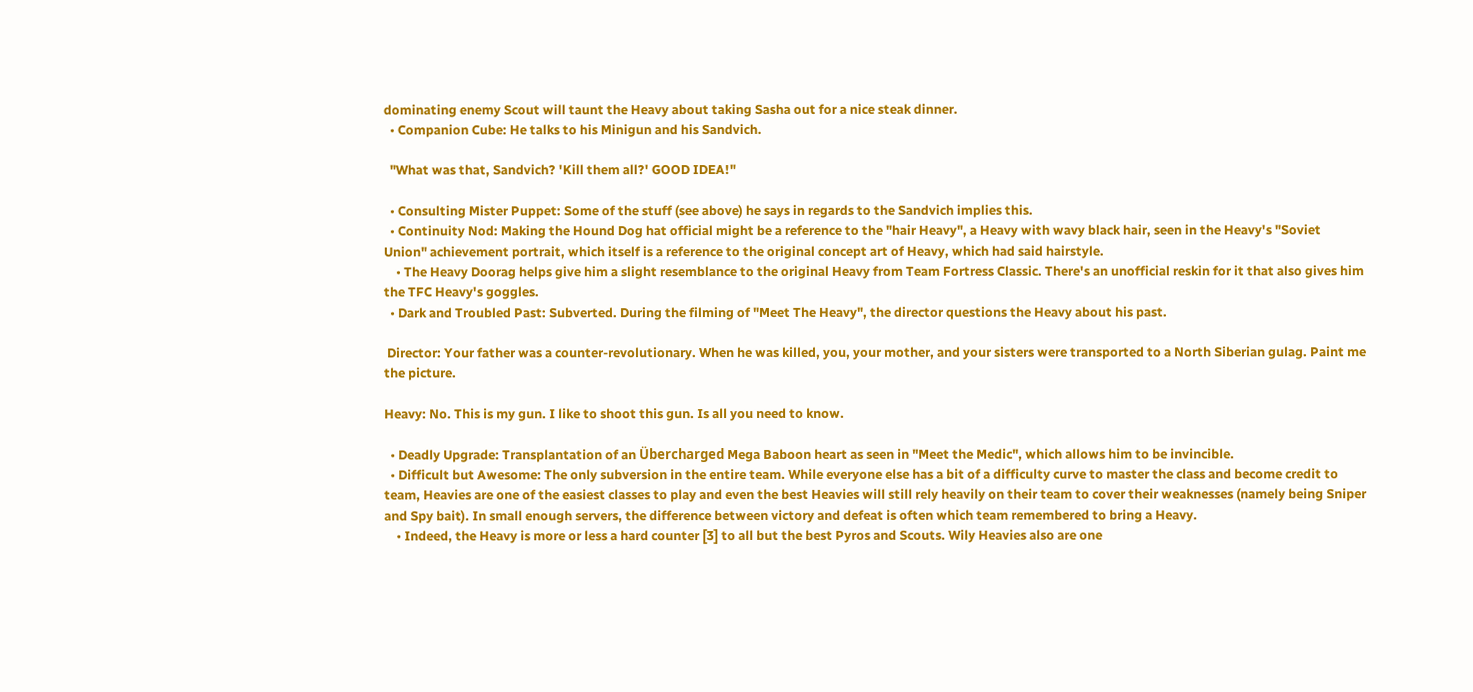dominating enemy Scout will taunt the Heavy about taking Sasha out for a nice steak dinner.
  • Companion Cube: He talks to his Minigun and his Sandvich.

  "What was that, Sandvich? 'Kill them all?' GOOD IDEA!"

  • Consulting Mister Puppet: Some of the stuff (see above) he says in regards to the Sandvich implies this.
  • Continuity Nod: Making the Hound Dog hat official might be a reference to the "hair Heavy", a Heavy with wavy black hair, seen in the Heavy's "Soviet Union" achievement portrait, which itself is a reference to the original concept art of Heavy, which had said hairstyle.
    • The Heavy Doorag helps give him a slight resemblance to the original Heavy from Team Fortress Classic. There's an unofficial reskin for it that also gives him the TFC Heavy's goggles.
  • Dark and Troubled Past: Subverted. During the filming of "Meet The Heavy", the director questions the Heavy about his past.

 Director: Your father was a counter-revolutionary. When he was killed, you, your mother, and your sisters were transported to a North Siberian gulag. Paint me the picture.

Heavy: No. This is my gun. I like to shoot this gun. Is all you need to know.

  • Deadly Upgrade: Transplantation of an Übercharged Mega Baboon heart as seen in "Meet the Medic", which allows him to be invincible.
  • Difficult but Awesome: The only subversion in the entire team. While everyone else has a bit of a difficulty curve to master the class and become credit to team, Heavies are one of the easiest classes to play and even the best Heavies will still rely heavily on their team to cover their weaknesses (namely being Sniper and Spy bait). In small enough servers, the difference between victory and defeat is often which team remembered to bring a Heavy.
    • Indeed, the Heavy is more or less a hard counter [3] to all but the best Pyros and Scouts. Wily Heavies also are one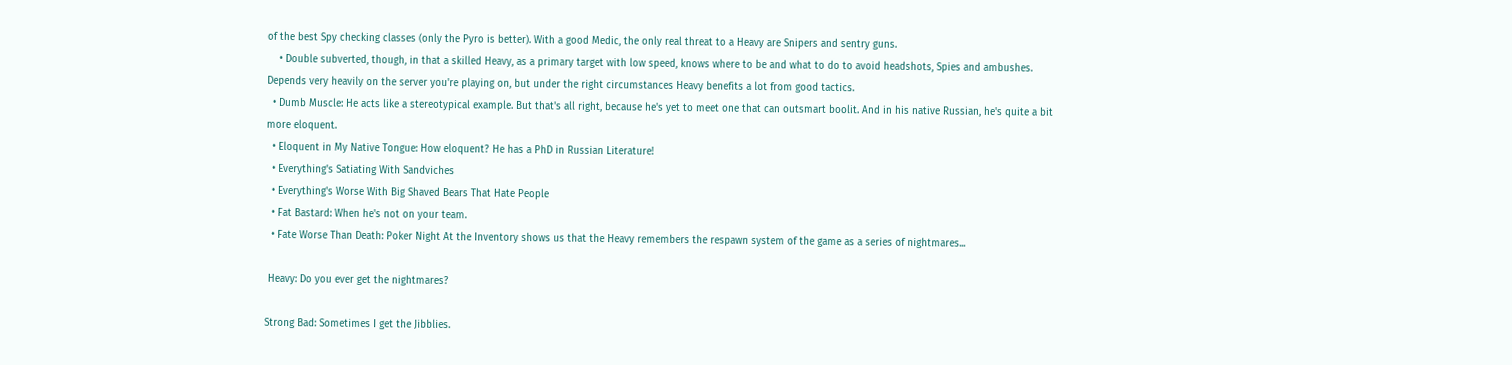of the best Spy checking classes (only the Pyro is better). With a good Medic, the only real threat to a Heavy are Snipers and sentry guns.
    • Double subverted, though, in that a skilled Heavy, as a primary target with low speed, knows where to be and what to do to avoid headshots, Spies and ambushes. Depends very heavily on the server you're playing on, but under the right circumstances Heavy benefits a lot from good tactics.
  • Dumb Muscle: He acts like a stereotypical example. But that's all right, because he's yet to meet one that can outsmart boolit. And in his native Russian, he's quite a bit more eloquent.
  • Eloquent in My Native Tongue: How eloquent? He has a PhD in Russian Literature!
  • Everything's Satiating With Sandviches
  • Everything's Worse With Big Shaved Bears That Hate People
  • Fat Bastard: When he's not on your team.
  • Fate Worse Than Death: Poker Night At the Inventory shows us that the Heavy remembers the respawn system of the game as a series of nightmares...

 Heavy: Do you ever get the nightmares?

Strong Bad: Sometimes I get the Jibblies.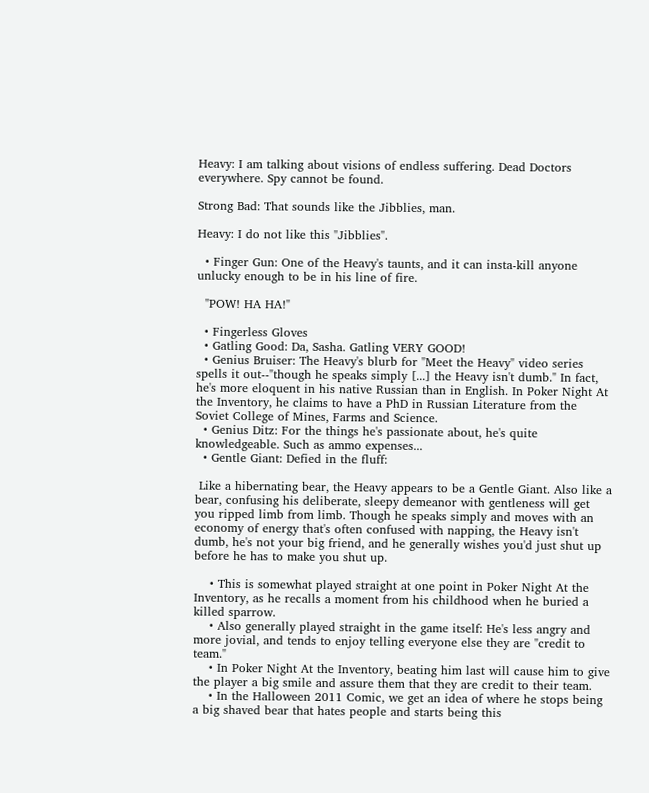Heavy: I am talking about visions of endless suffering. Dead Doctors everywhere. Spy cannot be found.

Strong Bad: That sounds like the Jibblies, man.

Heavy: I do not like this "Jibblies".

  • Finger Gun: One of the Heavy's taunts, and it can insta-kill anyone unlucky enough to be in his line of fire.

  "POW! HA HA!"

  • Fingerless Gloves
  • Gatling Good: Da, Sasha. Gatling VERY GOOD!
  • Genius Bruiser: The Heavy's blurb for "Meet the Heavy" video series spells it out--"though he speaks simply [...] the Heavy isn't dumb." In fact, he's more eloquent in his native Russian than in English. In Poker Night At the Inventory, he claims to have a PhD in Russian Literature from the Soviet College of Mines, Farms and Science.
  • Genius Ditz: For the things he's passionate about, he's quite knowledgeable. Such as ammo expenses...
  • Gentle Giant: Defied in the fluff:

 Like a hibernating bear, the Heavy appears to be a Gentle Giant. Also like a bear, confusing his deliberate, sleepy demeanor with gentleness will get you ripped limb from limb. Though he speaks simply and moves with an economy of energy that's often confused with napping, the Heavy isn't dumb, he's not your big friend, and he generally wishes you'd just shut up before he has to make you shut up.

    • This is somewhat played straight at one point in Poker Night At the Inventory, as he recalls a moment from his childhood when he buried a killed sparrow.
    • Also generally played straight in the game itself: He's less angry and more jovial, and tends to enjoy telling everyone else they are "credit to team."
    • In Poker Night At the Inventory, beating him last will cause him to give the player a big smile and assure them that they are credit to their team.
    • In the Halloween 2011 Comic, we get an idea of where he stops being a big shaved bear that hates people and starts being this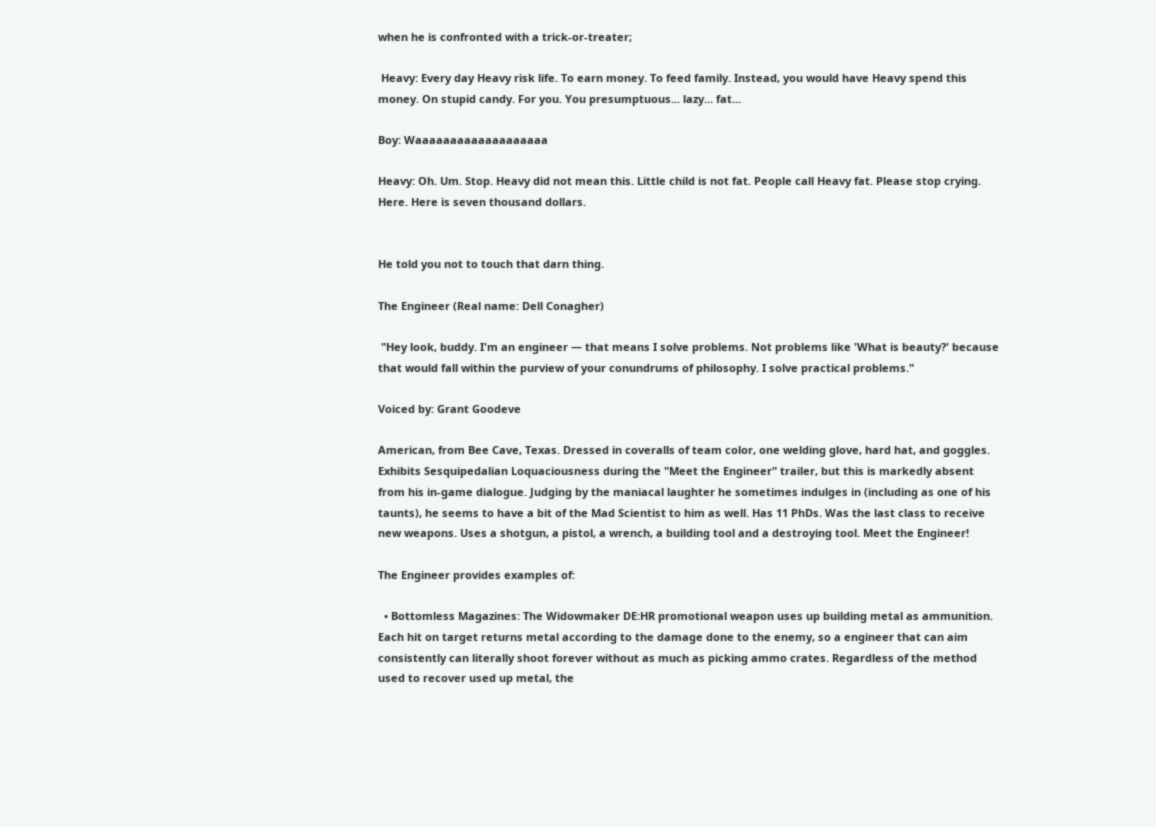when he is confronted with a trick-or-treater;

 Heavy: Every day Heavy risk life. To earn money. To feed family. Instead, you would have Heavy spend this money. On stupid candy. For you. You presumptuous... lazy... fat...

Boy: Waaaaaaaaaaaaaaaaaaa

Heavy: Oh. Um. Stop. Heavy did not mean this. Little child is not fat. People call Heavy fat. Please stop crying. Here. Here is seven thousand dollars.


He told you not to touch that darn thing.

The Engineer (Real name: Dell Conagher)

 "Hey look, buddy. I'm an engineer — that means I solve problems. Not problems like 'What is beauty?' because that would fall within the purview of your conundrums of philosophy. I solve practical problems."

Voiced by: Grant Goodeve

American, from Bee Cave, Texas. Dressed in coveralls of team color, one welding glove, hard hat, and goggles. Exhibits Sesquipedalian Loquaciousness during the "Meet the Engineer" trailer, but this is markedly absent from his in-game dialogue. Judging by the maniacal laughter he sometimes indulges in (including as one of his taunts), he seems to have a bit of the Mad Scientist to him as well. Has 11 PhDs. Was the last class to receive new weapons. Uses a shotgun, a pistol, a wrench, a building tool and a destroying tool. Meet the Engineer!

The Engineer provides examples of:

  • Bottomless Magazines: The Widowmaker DE:HR promotional weapon uses up building metal as ammunition. Each hit on target returns metal according to the damage done to the enemy, so a engineer that can aim consistently can literally shoot forever without as much as picking ammo crates. Regardless of the method used to recover used up metal, the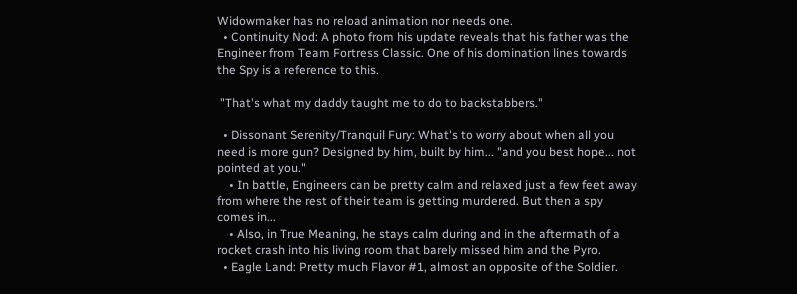Widowmaker has no reload animation nor needs one.
  • Continuity Nod: A photo from his update reveals that his father was the Engineer from Team Fortress Classic. One of his domination lines towards the Spy is a reference to this.

 "That's what my daddy taught me to do to backstabbers."

  • Dissonant Serenity/Tranquil Fury: What's to worry about when all you need is more gun? Designed by him, built by him... "and you best hope... not pointed at you."
    • In battle, Engineers can be pretty calm and relaxed just a few feet away from where the rest of their team is getting murdered. But then a spy comes in...
    • Also, in True Meaning, he stays calm during and in the aftermath of a rocket crash into his living room that barely missed him and the Pyro.
  • Eagle Land: Pretty much Flavor #1, almost an opposite of the Soldier.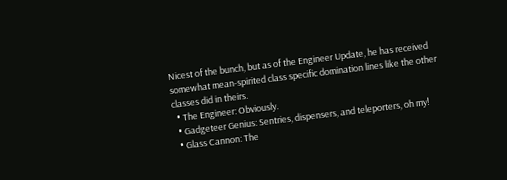Nicest of the bunch, but as of the Engineer Update, he has received somewhat mean-spirited class specific domination lines like the other classes did in theirs.
  • The Engineer: Obviously.
  • Gadgeteer Genius: Sentries, dispensers, and teleporters, oh my!
  • Glass Cannon: The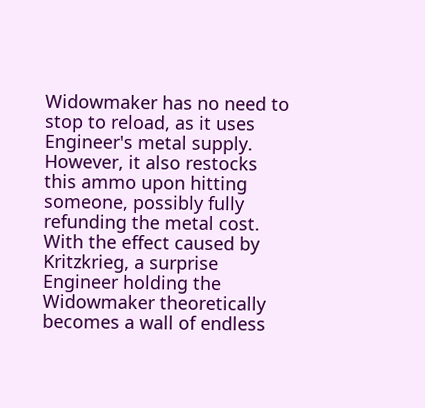Widowmaker has no need to stop to reload, as it uses Engineer's metal supply. However, it also restocks this ammo upon hitting someone, possibly fully refunding the metal cost. With the effect caused by Kritzkrieg, a surprise Engineer holding the Widowmaker theoretically becomes a wall of endless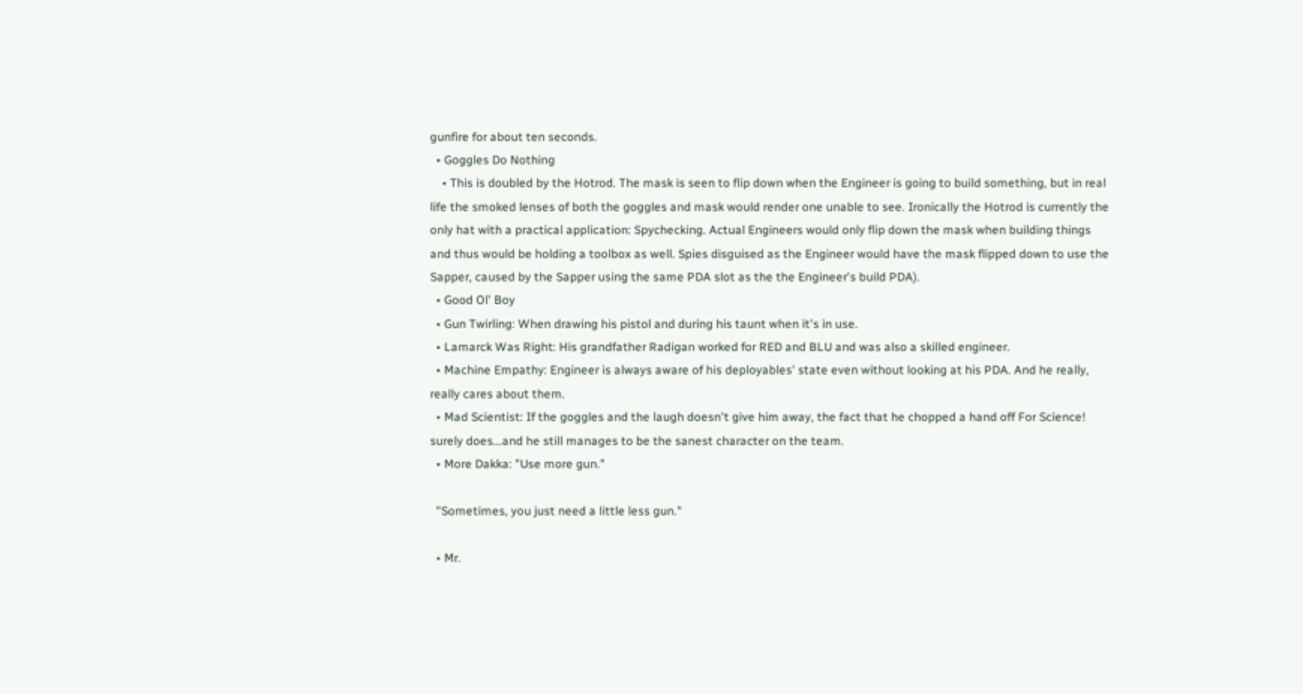gunfire for about ten seconds.
  • Goggles Do Nothing
    • This is doubled by the Hotrod. The mask is seen to flip down when the Engineer is going to build something, but in real life the smoked lenses of both the goggles and mask would render one unable to see. Ironically the Hotrod is currently the only hat with a practical application: Spychecking. Actual Engineers would only flip down the mask when building things and thus would be holding a toolbox as well. Spies disguised as the Engineer would have the mask flipped down to use the Sapper, caused by the Sapper using the same PDA slot as the the Engineer's build PDA).
  • Good Ol' Boy
  • Gun Twirling: When drawing his pistol and during his taunt when it's in use.
  • Lamarck Was Right: His grandfather Radigan worked for RED and BLU and was also a skilled engineer.
  • Machine Empathy: Engineer is always aware of his deployables' state even without looking at his PDA. And he really, really cares about them.
  • Mad Scientist: If the goggles and the laugh doesn't give him away, the fact that he chopped a hand off For Science! surely does...and he still manages to be the sanest character on the team.
  • More Dakka: "Use more gun."

  "Sometimes, you just need a little less gun."

  • Mr.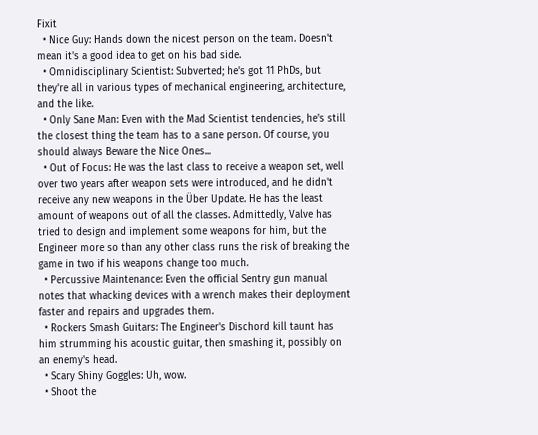Fixit
  • Nice Guy: Hands down the nicest person on the team. Doesn't mean it's a good idea to get on his bad side.
  • Omnidisciplinary Scientist: Subverted; he's got 11 PhDs, but they're all in various types of mechanical engineering, architecture, and the like.
  • Only Sane Man: Even with the Mad Scientist tendencies, he's still the closest thing the team has to a sane person. Of course, you should always Beware the Nice Ones...
  • Out of Focus: He was the last class to receive a weapon set, well over two years after weapon sets were introduced, and he didn't receive any new weapons in the Über Update. He has the least amount of weapons out of all the classes. Admittedly, Valve has tried to design and implement some weapons for him, but the Engineer more so than any other class runs the risk of breaking the game in two if his weapons change too much.
  • Percussive Maintenance: Even the official Sentry gun manual notes that whacking devices with a wrench makes their deployment faster and repairs and upgrades them.
  • Rockers Smash Guitars: The Engineer's Dischord kill taunt has him strumming his acoustic guitar, then smashing it, possibly on an enemy's head.
  • Scary Shiny Goggles: Uh, wow.
  • Shoot the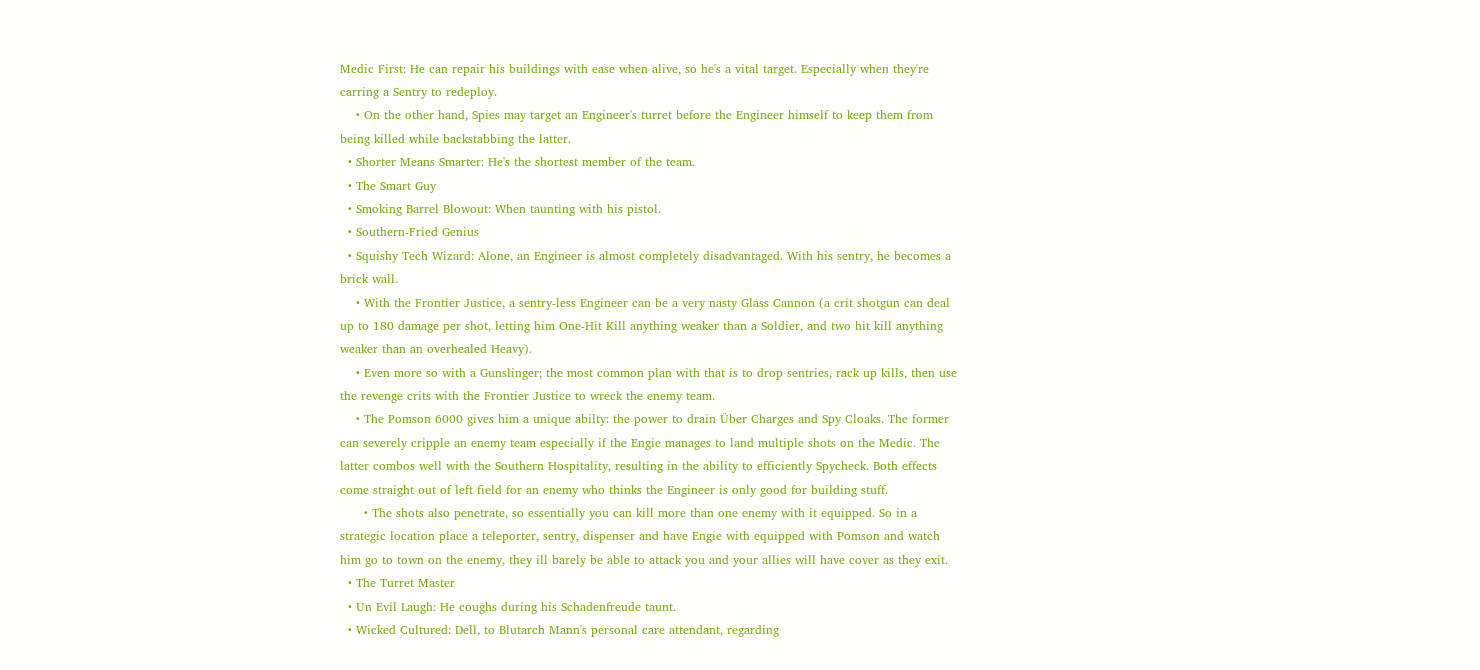Medic First: He can repair his buildings with ease when alive, so he's a vital target. Especially when they're carring a Sentry to redeploy.
    • On the other hand, Spies may target an Engineer's turret before the Engineer himself to keep them from being killed while backstabbing the latter.
  • Shorter Means Smarter: He's the shortest member of the team.
  • The Smart Guy
  • Smoking Barrel Blowout: When taunting with his pistol.
  • Southern-Fried Genius
  • Squishy Tech Wizard: Alone, an Engineer is almost completely disadvantaged. With his sentry, he becomes a brick wall.
    • With the Frontier Justice, a sentry-less Engineer can be a very nasty Glass Cannon (a crit shotgun can deal up to 180 damage per shot, letting him One-Hit Kill anything weaker than a Soldier, and two hit kill anything weaker than an overhealed Heavy).
    • Even more so with a Gunslinger; the most common plan with that is to drop sentries, rack up kills, then use the revenge crits with the Frontier Justice to wreck the enemy team.
    • The Pomson 6000 gives him a unique abilty: the power to drain Über Charges and Spy Cloaks. The former can severely cripple an enemy team especially if the Engie manages to land multiple shots on the Medic. The latter combos well with the Southern Hospitality, resulting in the ability to efficiently Spycheck. Both effects come straight out of left field for an enemy who thinks the Engineer is only good for building stuff.
      • The shots also penetrate, so essentially you can kill more than one enemy with it equipped. So in a strategic location place a teleporter, sentry, dispenser and have Engie with equipped with Pomson and watch him go to town on the enemy, they ill barely be able to attack you and your allies will have cover as they exit.
  • The Turret Master
  • Un Evil Laugh: He coughs during his Schadenfreude taunt.
  • Wicked Cultured: Dell, to Blutarch Mann's personal care attendant, regarding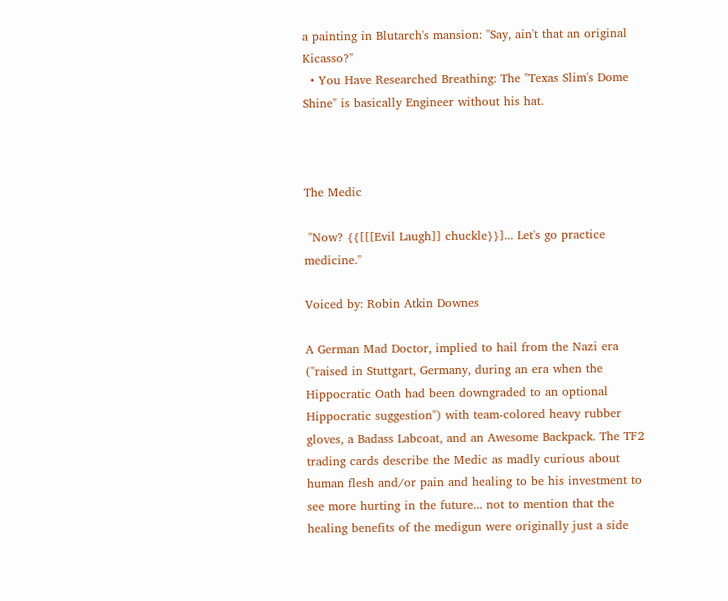a painting in Blutarch's mansion: "Say, ain't that an original Kicasso?"
  • You Have Researched Breathing: The "Texas Slim's Dome Shine" is basically Engineer without his hat.



The Medic

 "Now? {{[[[Evil Laugh]] chuckle}}]... Let's go practice medicine."

Voiced by: Robin Atkin Downes

A German Mad Doctor, implied to hail from the Nazi era ("raised in Stuttgart, Germany, during an era when the Hippocratic Oath had been downgraded to an optional Hippocratic suggestion") with team-colored heavy rubber gloves, a Badass Labcoat, and an Awesome Backpack. The TF2 trading cards describe the Medic as madly curious about human flesh and/or pain and healing to be his investment to see more hurting in the future... not to mention that the healing benefits of the medigun were originally just a side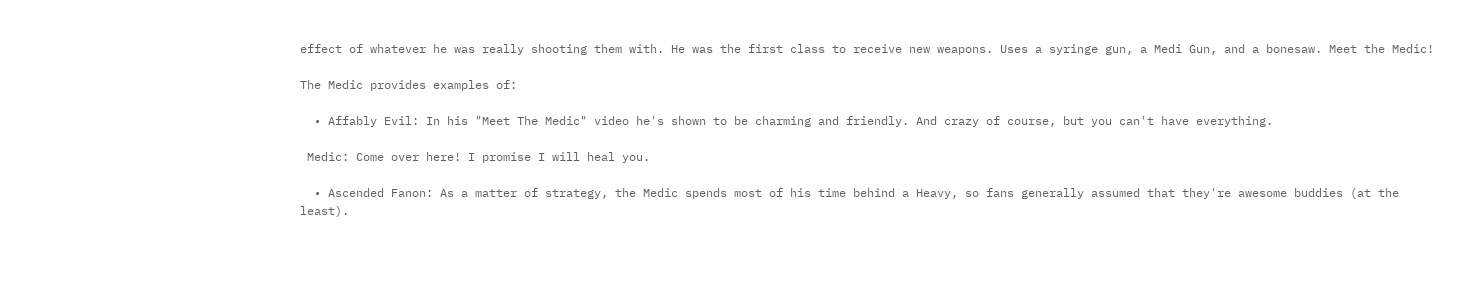effect of whatever he was really shooting them with. He was the first class to receive new weapons. Uses a syringe gun, a Medi Gun, and a bonesaw. Meet the Medic!

The Medic provides examples of:

  • Affably Evil: In his "Meet The Medic" video he's shown to be charming and friendly. And crazy of course, but you can't have everything.

 Medic: Come over here! I promise I will heal you.

  • Ascended Fanon: As a matter of strategy, the Medic spends most of his time behind a Heavy, so fans generally assumed that they're awesome buddies (at the least).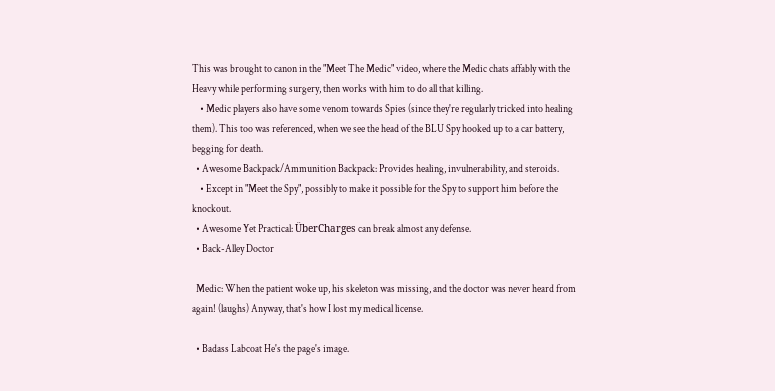This was brought to canon in the "Meet The Medic" video, where the Medic chats affably with the Heavy while performing surgery, then works with him to do all that killing.
    • Medic players also have some venom towards Spies (since they're regularly tricked into healing them). This too was referenced, when we see the head of the BLU Spy hooked up to a car battery, begging for death.
  • Awesome Backpack/Ammunition Backpack: Provides healing, invulnerability, and steroids.
    • Except in "Meet the Spy", possibly to make it possible for the Spy to support him before the knockout.
  • Awesome Yet Practical: ÜberCharges can break almost any defense.
  • Back-Alley Doctor

  Medic: When the patient woke up, his skeleton was missing, and the doctor was never heard from again! (laughs) Anyway, that's how I lost my medical license.

  • Badass Labcoat He's the page's image.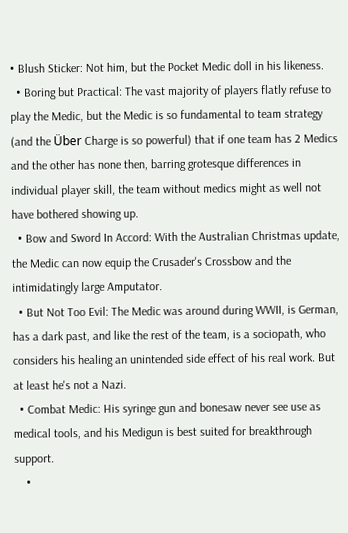• Blush Sticker: Not him, but the Pocket Medic doll in his likeness.
  • Boring but Practical: The vast majority of players flatly refuse to play the Medic, but the Medic is so fundamental to team strategy (and the Über Charge is so powerful) that if one team has 2 Medics and the other has none then, barring grotesque differences in individual player skill, the team without medics might as well not have bothered showing up.
  • Bow and Sword In Accord: With the Australian Christmas update, the Medic can now equip the Crusader's Crossbow and the intimidatingly large Amputator.
  • But Not Too Evil: The Medic was around during WWII, is German, has a dark past, and like the rest of the team, is a sociopath, who considers his healing an unintended side effect of his real work. But at least he's not a Nazi.
  • Combat Medic: His syringe gun and bonesaw never see use as medical tools, and his Medigun is best suited for breakthrough support.
    •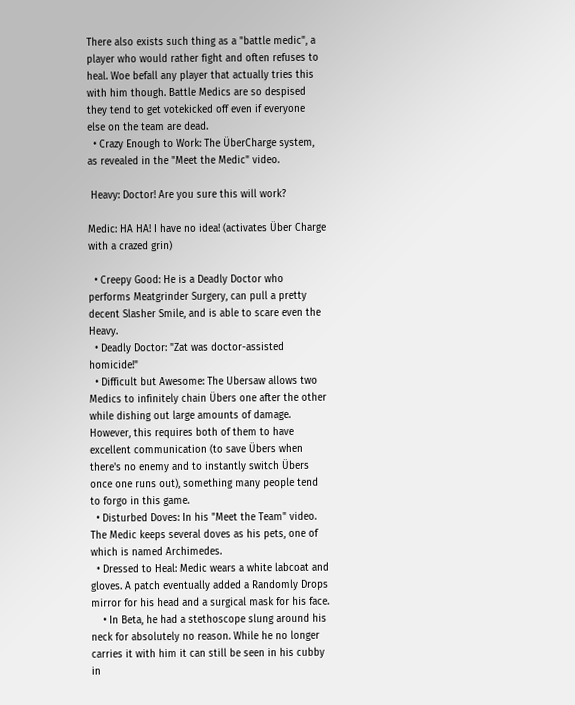There also exists such thing as a "battle medic", a player who would rather fight and often refuses to heal. Woe befall any player that actually tries this with him though. Battle Medics are so despised they tend to get votekicked off even if everyone else on the team are dead.
  • Crazy Enough to Work: The ÜberCharge system, as revealed in the "Meet the Medic" video.

 Heavy: Doctor! Are you sure this will work?

Medic: HA HA! I have no idea! (activates Über Charge with a crazed grin)

  • Creepy Good: He is a Deadly Doctor who performs Meatgrinder Surgery, can pull a pretty decent Slasher Smile, and is able to scare even the Heavy.
  • Deadly Doctor: "Zat was doctor-assisted homicide!"
  • Difficult but Awesome: The Ubersaw allows two Medics to infinitely chain Übers one after the other while dishing out large amounts of damage. However, this requires both of them to have excellent communication (to save Übers when there's no enemy and to instantly switch Übers once one runs out), something many people tend to forgo in this game.
  • Disturbed Doves: In his "Meet the Team" video. The Medic keeps several doves as his pets, one of which is named Archimedes.
  • Dressed to Heal: Medic wears a white labcoat and gloves. A patch eventually added a Randomly Drops mirror for his head and a surgical mask for his face.
    • In Beta, he had a stethoscope slung around his neck for absolutely no reason. While he no longer carries it with him it can still be seen in his cubby in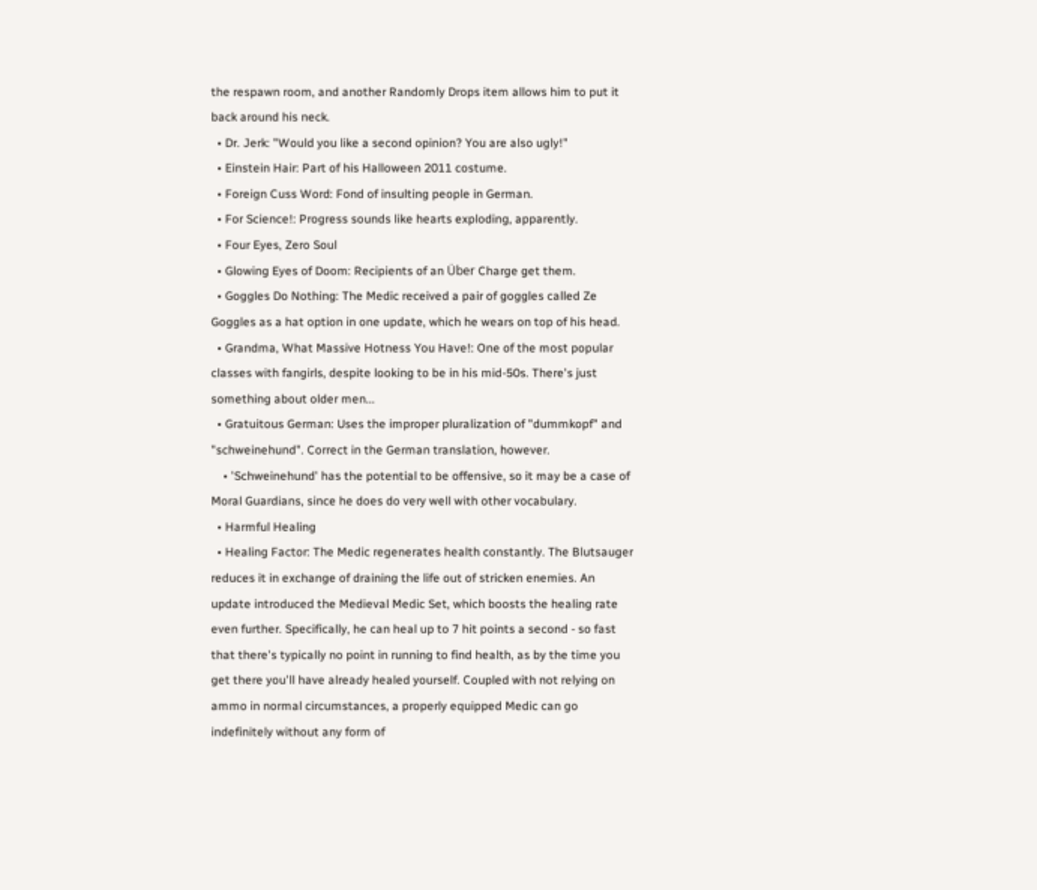the respawn room, and another Randomly Drops item allows him to put it back around his neck.
  • Dr. Jerk: "Would you like a second opinion? You are also ugly!"
  • Einstein Hair: Part of his Halloween 2011 costume.
  • Foreign Cuss Word: Fond of insulting people in German.
  • For Science!: Progress sounds like hearts exploding, apparently.
  • Four Eyes, Zero Soul
  • Glowing Eyes of Doom: Recipients of an Über Charge get them.
  • Goggles Do Nothing: The Medic received a pair of goggles called Ze Goggles as a hat option in one update, which he wears on top of his head.
  • Grandma, What Massive Hotness You Have!: One of the most popular classes with fangirls, despite looking to be in his mid-50s. There's just something about older men...
  • Gratuitous German: Uses the improper pluralization of "dummkopf" and "schweinehund". Correct in the German translation, however.
    • 'Schweinehund' has the potential to be offensive, so it may be a case of Moral Guardians, since he does do very well with other vocabulary.
  • Harmful Healing
  • Healing Factor: The Medic regenerates health constantly. The Blutsauger reduces it in exchange of draining the life out of stricken enemies. An update introduced the Medieval Medic Set, which boosts the healing rate even further. Specifically, he can heal up to 7 hit points a second - so fast that there's typically no point in running to find health, as by the time you get there you'll have already healed yourself. Coupled with not relying on ammo in normal circumstances, a properly equipped Medic can go indefinitely without any form of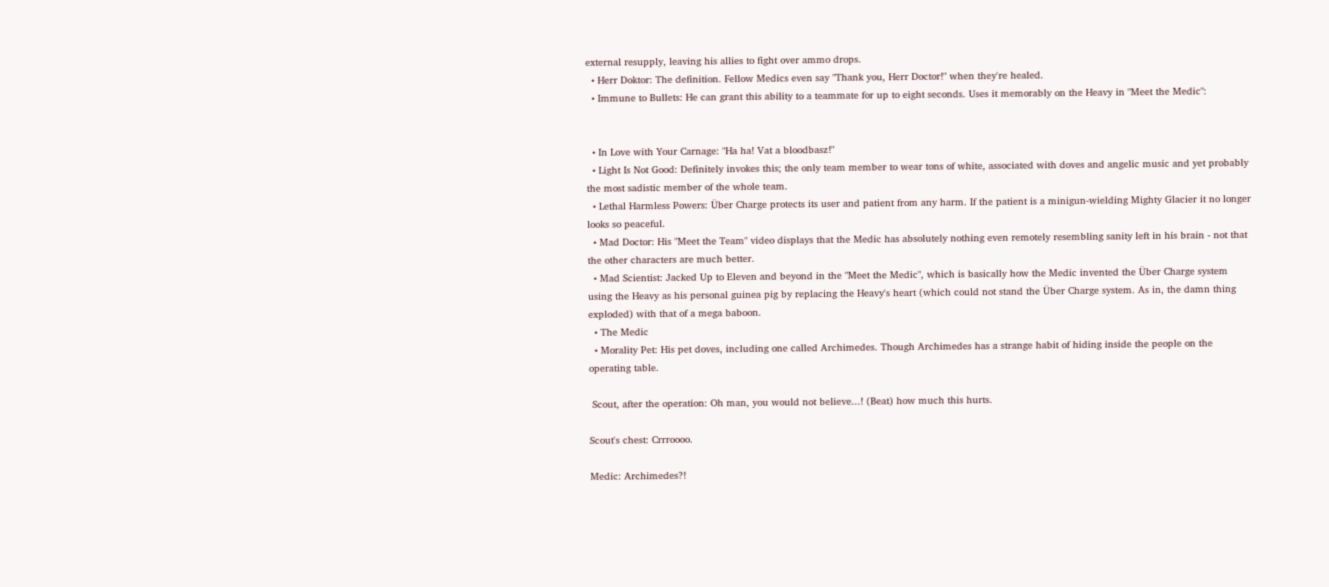external resupply, leaving his allies to fight over ammo drops.
  • Herr Doktor: The definition. Fellow Medics even say "Thank you, Herr Doctor!" when they're healed.
  • Immune to Bullets: He can grant this ability to a teammate for up to eight seconds. Uses it memorably on the Heavy in "Meet the Medic":


  • In Love with Your Carnage: "Ha ha! Vat a bloodbasz!"
  • Light Is Not Good: Definitely invokes this; the only team member to wear tons of white, associated with doves and angelic music and yet probably the most sadistic member of the whole team.
  • Lethal Harmless Powers: Über Charge protects its user and patient from any harm. If the patient is a minigun-wielding Mighty Glacier it no longer looks so peaceful.
  • Mad Doctor: His "Meet the Team" video displays that the Medic has absolutely nothing even remotely resembling sanity left in his brain - not that the other characters are much better.
  • Mad Scientist: Jacked Up to Eleven and beyond in the "Meet the Medic", which is basically how the Medic invented the Über Charge system using the Heavy as his personal guinea pig by replacing the Heavy's heart (which could not stand the Über Charge system. As in, the damn thing exploded) with that of a mega baboon.
  • The Medic
  • Morality Pet: His pet doves, including one called Archimedes. Though Archimedes has a strange habit of hiding inside the people on the operating table.

 Scout, after the operation: Oh man, you would not believe...! (Beat) how much this hurts.

Scout's chest: Crrroooo.

Medic: Archimedes?!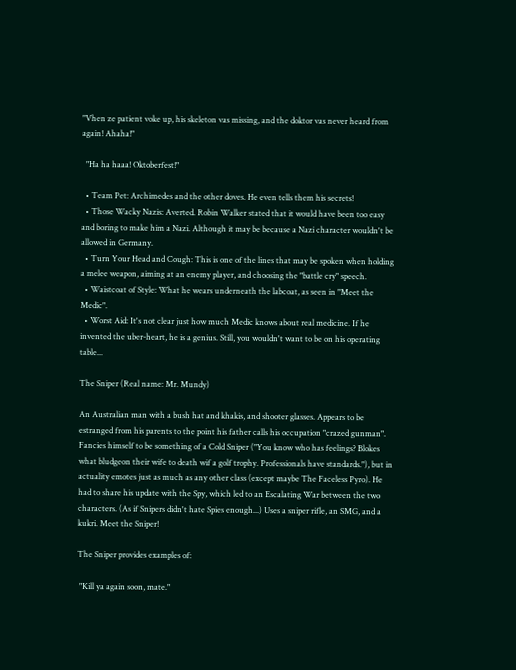"Vhen ze patient voke up, his skeleton vas missing, and the doktor vas never heard from again! Ahaha!"

  "Ha ha haaa! Oktoberfest!"

  • Team Pet: Archimedes and the other doves. He even tells them his secrets!
  • Those Wacky Nazis: Averted. Robin Walker stated that it would have been too easy and boring to make him a Nazi. Although it may be because a Nazi character wouldn't be allowed in Germany.
  • Turn Your Head and Cough: This is one of the lines that may be spoken when holding a melee weapon, aiming at an enemy player, and choosing the "battle cry" speech.
  • Waistcoat of Style: What he wears underneath the labcoat, as seen in "Meet the Medic".
  • Worst Aid: It's not clear just how much Medic knows about real medicine. If he invented the uber-heart, he is a genius. Still, you wouldn't want to be on his operating table...

The Sniper (Real name: Mr. Mundy)

An Australian man with a bush hat and khakis, and shooter glasses. Appears to be estranged from his parents to the point his father calls his occupation "crazed gunman". Fancies himself to be something of a Cold Sniper ("You know who has feelings? Blokes what bludgeon their wife to death wif a golf trophy. Professionals have standards."), but in actuality emotes just as much as any other class (except maybe The Faceless Pyro). He had to share his update with the Spy, which led to an Escalating War between the two characters. (As if Snipers didn't hate Spies enough...) Uses a sniper rifle, an SMG, and a kukri. Meet the Sniper!

The Sniper provides examples of:

 "Kill ya again soon, mate."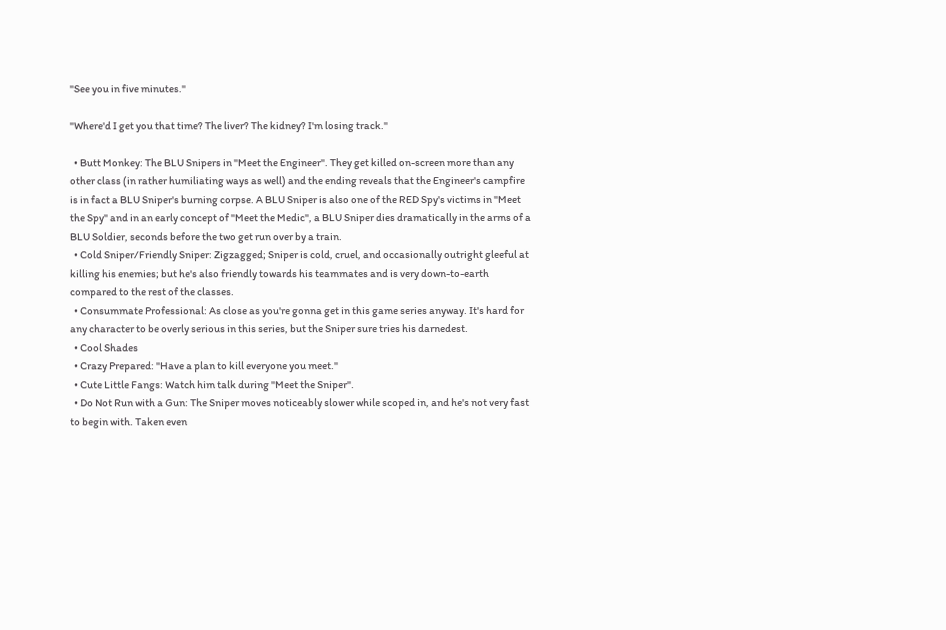"See you in five minutes."

"Where'd I get you that time? The liver? The kidney? I'm losing track."

  • Butt Monkey: The BLU Snipers in "Meet the Engineer". They get killed on-screen more than any other class (in rather humiliating ways as well) and the ending reveals that the Engineer's campfire is in fact a BLU Sniper's burning corpse. A BLU Sniper is also one of the RED Spy's victims in "Meet the Spy" and in an early concept of "Meet the Medic", a BLU Sniper dies dramatically in the arms of a BLU Soldier, seconds before the two get run over by a train.
  • Cold Sniper/Friendly Sniper: Zigzagged; Sniper is cold, cruel, and occasionally outright gleeful at killing his enemies; but he's also friendly towards his teammates and is very down-to-earth compared to the rest of the classes.
  • Consummate Professional: As close as you're gonna get in this game series anyway. It's hard for any character to be overly serious in this series, but the Sniper sure tries his darnedest.
  • Cool Shades
  • Crazy Prepared: "Have a plan to kill everyone you meet."
  • Cute Little Fangs: Watch him talk during "Meet the Sniper".
  • Do Not Run with a Gun: The Sniper moves noticeably slower while scoped in, and he's not very fast to begin with. Taken even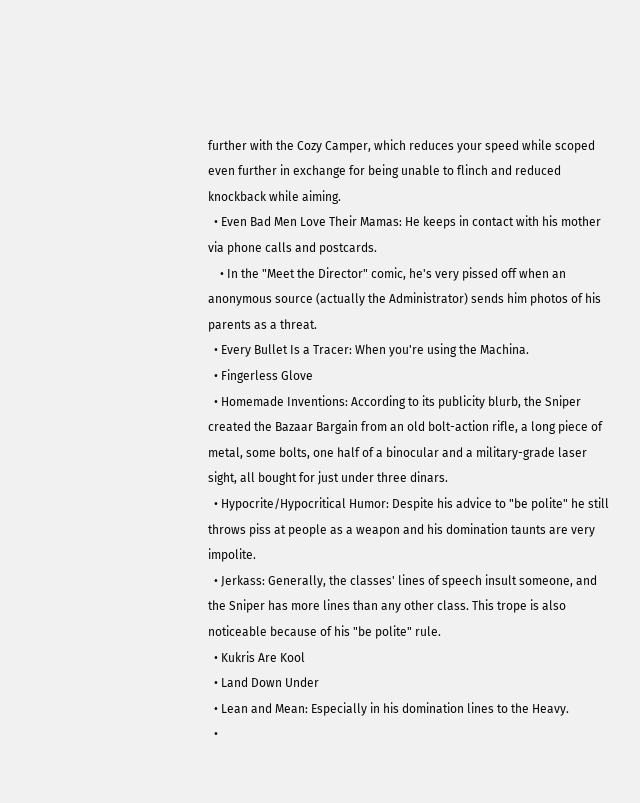further with the Cozy Camper, which reduces your speed while scoped even further in exchange for being unable to flinch and reduced knockback while aiming.
  • Even Bad Men Love Their Mamas: He keeps in contact with his mother via phone calls and postcards.
    • In the "Meet the Director" comic, he's very pissed off when an anonymous source (actually the Administrator) sends him photos of his parents as a threat.
  • Every Bullet Is a Tracer: When you're using the Machina.
  • Fingerless Glove
  • Homemade Inventions: According to its publicity blurb, the Sniper created the Bazaar Bargain from an old bolt-action rifle, a long piece of metal, some bolts, one half of a binocular and a military-grade laser sight, all bought for just under three dinars.
  • Hypocrite/Hypocritical Humor: Despite his advice to "be polite" he still throws piss at people as a weapon and his domination taunts are very impolite.
  • Jerkass: Generally, the classes' lines of speech insult someone, and the Sniper has more lines than any other class. This trope is also noticeable because of his "be polite" rule.
  • Kukris Are Kool
  • Land Down Under
  • Lean and Mean: Especially in his domination lines to the Heavy.
  •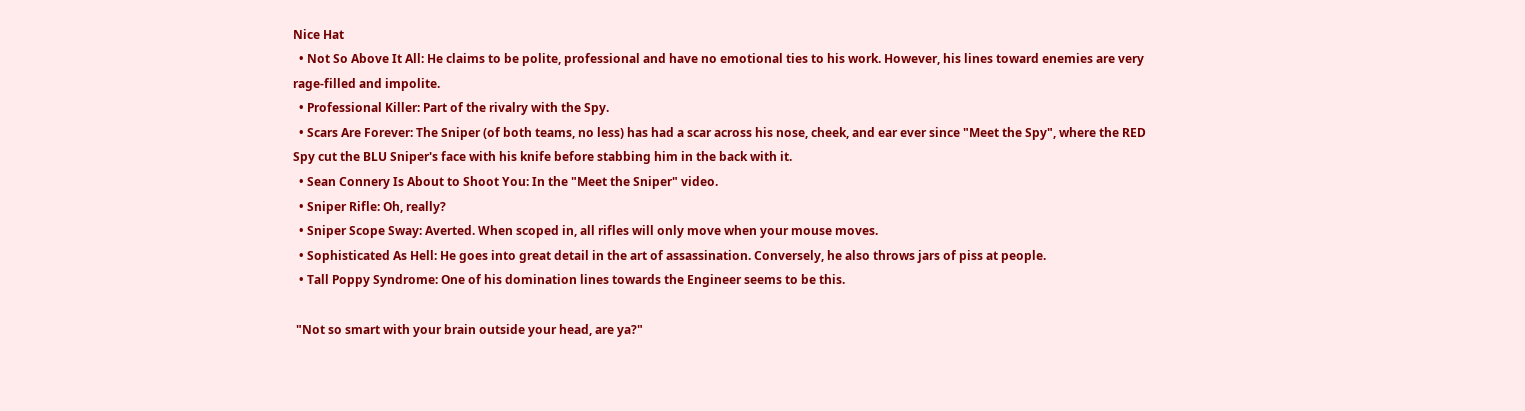Nice Hat
  • Not So Above It All: He claims to be polite, professional and have no emotional ties to his work. However, his lines toward enemies are very rage-filled and impolite.
  • Professional Killer: Part of the rivalry with the Spy.
  • Scars Are Forever: The Sniper (of both teams, no less) has had a scar across his nose, cheek, and ear ever since "Meet the Spy", where the RED Spy cut the BLU Sniper's face with his knife before stabbing him in the back with it.
  • Sean Connery Is About to Shoot You: In the "Meet the Sniper" video.
  • Sniper Rifle: Oh, really?
  • Sniper Scope Sway: Averted. When scoped in, all rifles will only move when your mouse moves.
  • Sophisticated As Hell: He goes into great detail in the art of assassination. Conversely, he also throws jars of piss at people.
  • Tall Poppy Syndrome: One of his domination lines towards the Engineer seems to be this.

 "Not so smart with your brain outside your head, are ya?"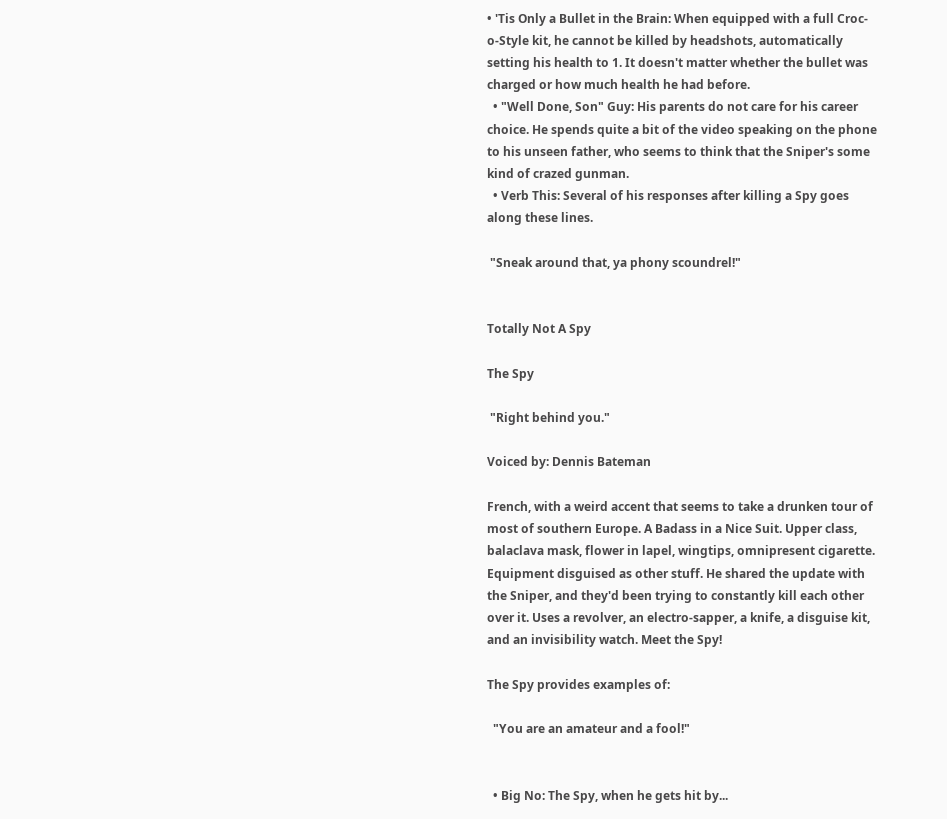• 'Tis Only a Bullet in the Brain: When equipped with a full Croc-o-Style kit, he cannot be killed by headshots, automatically setting his health to 1. It doesn't matter whether the bullet was charged or how much health he had before.
  • "Well Done, Son" Guy: His parents do not care for his career choice. He spends quite a bit of the video speaking on the phone to his unseen father, who seems to think that the Sniper's some kind of crazed gunman.
  • Verb This: Several of his responses after killing a Spy goes along these lines.

 "Sneak around that, ya phony scoundrel!"


Totally Not A Spy

The Spy

 "Right behind you."

Voiced by: Dennis Bateman

French, with a weird accent that seems to take a drunken tour of most of southern Europe. A Badass in a Nice Suit. Upper class, balaclava mask, flower in lapel, wingtips, omnipresent cigarette. Equipment disguised as other stuff. He shared the update with the Sniper, and they'd been trying to constantly kill each other over it. Uses a revolver, an electro-sapper, a knife, a disguise kit, and an invisibility watch. Meet the Spy!

The Spy provides examples of:

  "You are an amateur and a fool!"


  • Big No: The Spy, when he gets hit by...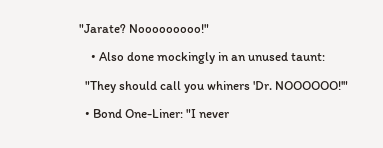"Jarate? Nooooooooo!"

    • Also done mockingly in an unused taunt:

  "They should call you whiners 'Dr. NOOOOOO!'"

  • Bond One-Liner: "I never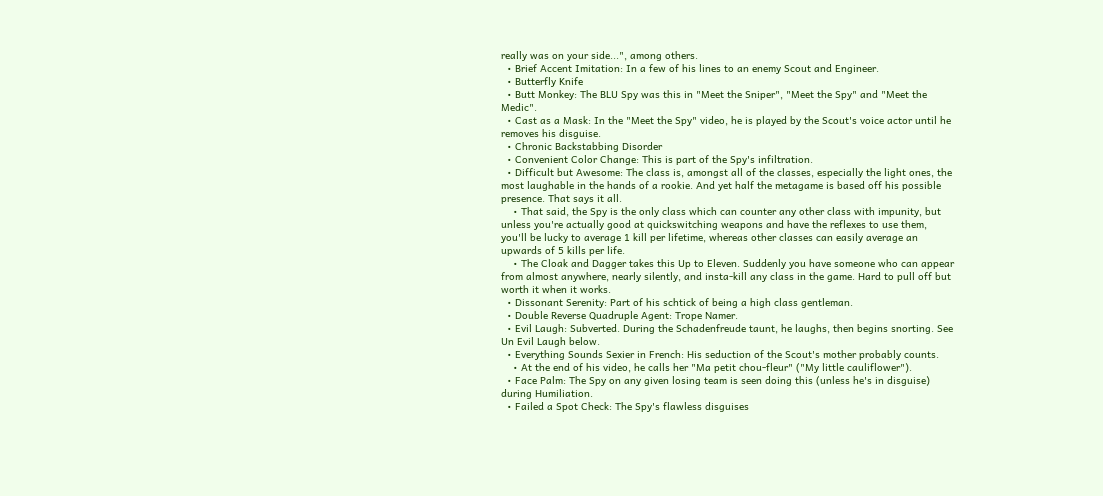really was on your side...", among others.
  • Brief Accent Imitation: In a few of his lines to an enemy Scout and Engineer.
  • Butterfly Knife
  • Butt Monkey: The BLU Spy was this in "Meet the Sniper", "Meet the Spy" and "Meet the Medic".
  • Cast as a Mask: In the "Meet the Spy" video, he is played by the Scout's voice actor until he removes his disguise.
  • Chronic Backstabbing Disorder
  • Convenient Color Change: This is part of the Spy's infiltration.
  • Difficult but Awesome: The class is, amongst all of the classes, especially the light ones, the most laughable in the hands of a rookie. And yet half the metagame is based off his possible presence. That says it all.
    • That said, the Spy is the only class which can counter any other class with impunity, but unless you're actually good at quickswitching weapons and have the reflexes to use them, you'll be lucky to average 1 kill per lifetime, whereas other classes can easily average an upwards of 5 kills per life.
    • The Cloak and Dagger takes this Up to Eleven. Suddenly you have someone who can appear from almost anywhere, nearly silently, and insta-kill any class in the game. Hard to pull off but worth it when it works.
  • Dissonant Serenity: Part of his schtick of being a high class gentleman.
  • Double Reverse Quadruple Agent: Trope Namer.
  • Evil Laugh: Subverted. During the Schadenfreude taunt, he laughs, then begins snorting. See Un Evil Laugh below.
  • Everything Sounds Sexier in French: His seduction of the Scout's mother probably counts.
    • At the end of his video, he calls her "Ma petit chou-fleur" ("My little cauliflower").
  • Face Palm: The Spy on any given losing team is seen doing this (unless he's in disguise) during Humiliation.
  • Failed a Spot Check: The Spy's flawless disguises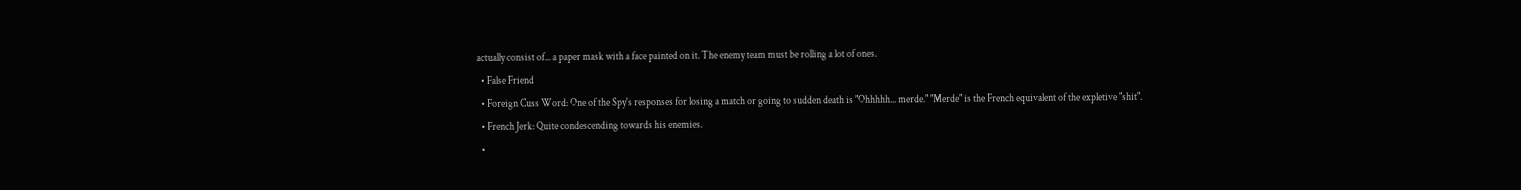actually consist of... a paper mask with a face painted on it. The enemy team must be rolling a lot of ones.
  • False Friend
  • Foreign Cuss Word: One of the Spy's responses for losing a match or going to sudden death is "Ohhhhh... merde." "Merde" is the French equivalent of the expletive "shit".
  • French Jerk: Quite condescending towards his enemies.
  •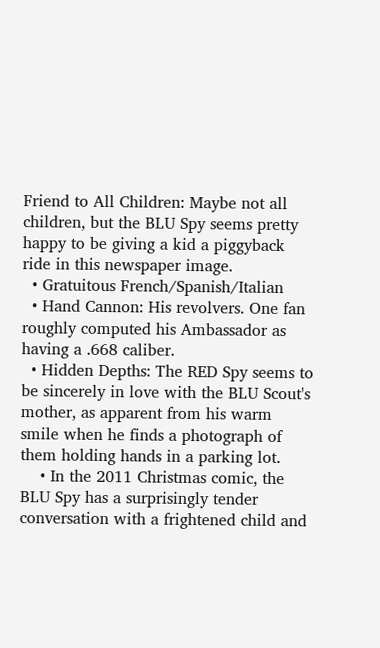Friend to All Children: Maybe not all children, but the BLU Spy seems pretty happy to be giving a kid a piggyback ride in this newspaper image.
  • Gratuitous French/Spanish/Italian
  • Hand Cannon: His revolvers. One fan roughly computed his Ambassador as having a .668 caliber.
  • Hidden Depths: The RED Spy seems to be sincerely in love with the BLU Scout's mother, as apparent from his warm smile when he finds a photograph of them holding hands in a parking lot.
    • In the 2011 Christmas comic, the BLU Spy has a surprisingly tender conversation with a frightened child and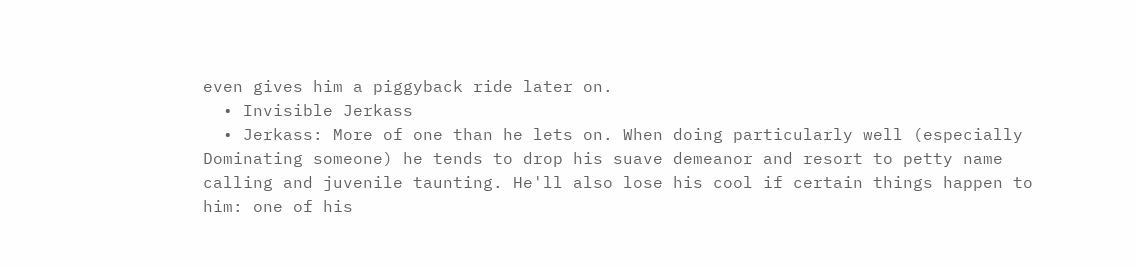even gives him a piggyback ride later on.
  • Invisible Jerkass
  • Jerkass: More of one than he lets on. When doing particularly well (especially Dominating someone) he tends to drop his suave demeanor and resort to petty name calling and juvenile taunting. He'll also lose his cool if certain things happen to him: one of his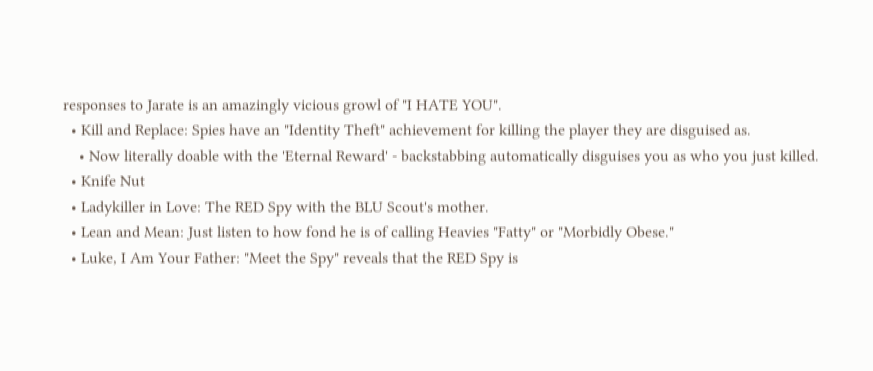responses to Jarate is an amazingly vicious growl of "I HATE YOU".
  • Kill and Replace: Spies have an "Identity Theft" achievement for killing the player they are disguised as.
    • Now literally doable with the 'Eternal Reward' - backstabbing automatically disguises you as who you just killed.
  • Knife Nut
  • Ladykiller in Love: The RED Spy with the BLU Scout's mother.
  • Lean and Mean: Just listen to how fond he is of calling Heavies "Fatty" or "Morbidly Obese."
  • Luke, I Am Your Father: "Meet the Spy" reveals that the RED Spy is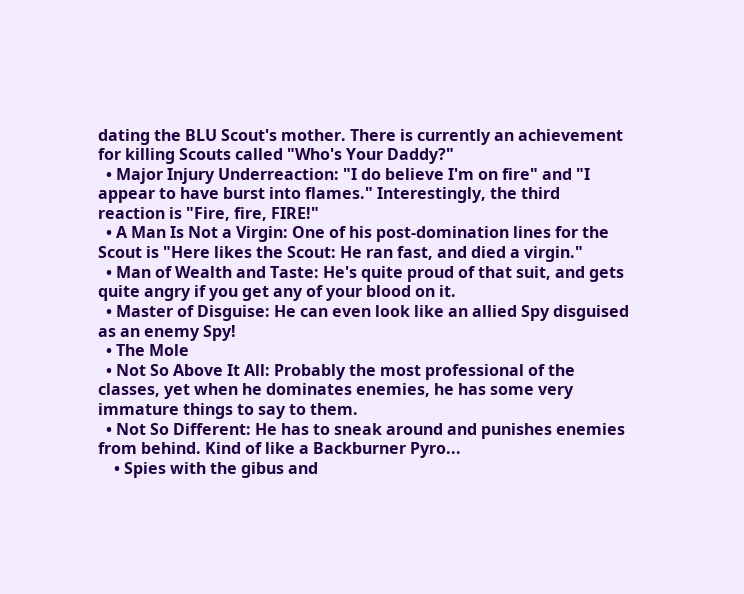dating the BLU Scout's mother. There is currently an achievement for killing Scouts called "Who's Your Daddy?"
  • Major Injury Underreaction: "I do believe I'm on fire" and "I appear to have burst into flames." Interestingly, the third reaction is "Fire, fire, FIRE!"
  • A Man Is Not a Virgin: One of his post-domination lines for the Scout is "Here likes the Scout: He ran fast, and died a virgin."
  • Man of Wealth and Taste: He's quite proud of that suit, and gets quite angry if you get any of your blood on it.
  • Master of Disguise: He can even look like an allied Spy disguised as an enemy Spy!
  • The Mole
  • Not So Above It All: Probably the most professional of the classes, yet when he dominates enemies, he has some very immature things to say to them.
  • Not So Different: He has to sneak around and punishes enemies from behind. Kind of like a Backburner Pyro...
    • Spies with the gibus and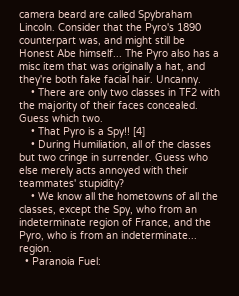camera beard are called Spybraham Lincoln. Consider that the Pyro's 1890 counterpart was, and might still be Honest Abe himself... The Pyro also has a misc item that was originally a hat, and they're both fake facial hair. Uncanny.
    • There are only two classes in TF2 with the majority of their faces concealed. Guess which two.
    • That Pyro is a Spy!! [4]
    • During Humiliation, all of the classes but two cringe in surrender. Guess who else merely acts annoyed with their teammates' stupidity?
    • We know all the hometowns of all the classes, except the Spy, who from an indeterminate region of France, and the Pyro, who is from an indeterminate... region.
  • Paranoia Fuel: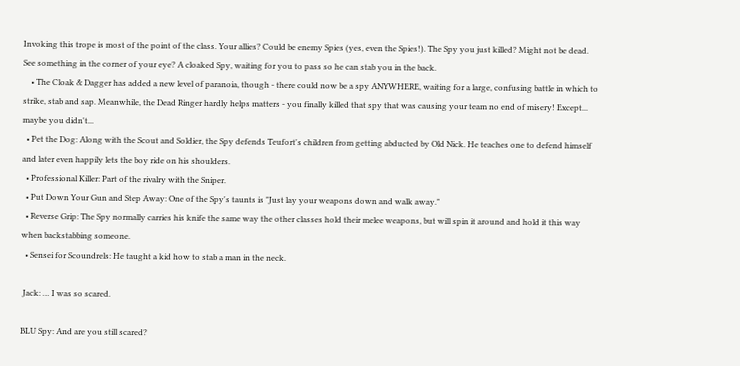Invoking this trope is most of the point of the class. Your allies? Could be enemy Spies (yes, even the Spies!). The Spy you just killed? Might not be dead. See something in the corner of your eye? A cloaked Spy, waiting for you to pass so he can stab you in the back.
    • The Cloak & Dagger has added a new level of paranoia, though - there could now be a spy ANYWHERE, waiting for a large, confusing battle in which to strike, stab and sap. Meanwhile, the Dead Ringer hardly helps matters - you finally killed that spy that was causing your team no end of misery! Except... maybe you didn't...
  • Pet the Dog: Along with the Scout and Soldier, the Spy defends Teufort's children from getting abducted by Old Nick. He teaches one to defend himself and later even happily lets the boy ride on his shoulders.
  • Professional Killer: Part of the rivalry with the Sniper.
  • Put Down Your Gun and Step Away: One of the Spy's taunts is "Just lay your weapons down and walk away."
  • Reverse Grip: The Spy normally carries his knife the same way the other classes hold their melee weapons, but will spin it around and hold it this way when backstabbing someone.
  • Sensei for Scoundrels: He taught a kid how to stab a man in the neck.

 Jack: … I was so scared.

BLU Spy: And are you still scared?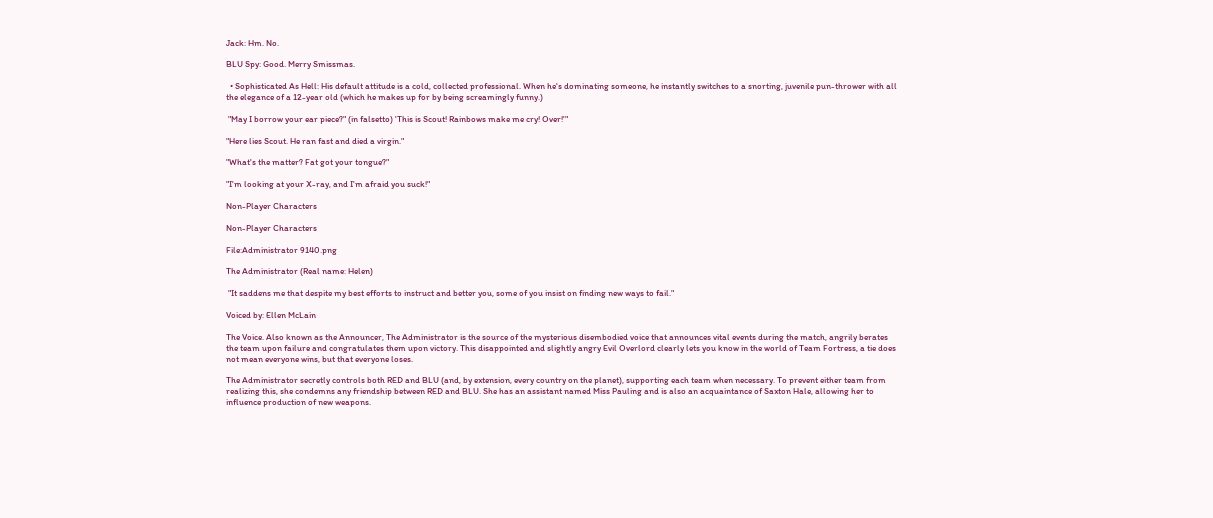Jack: Hm. No.

BLU Spy: Good. Merry Smissmas.

  • Sophisticated As Hell: His default attitude is a cold, collected professional. When he's dominating someone, he instantly switches to a snorting, juvenile pun-thrower with all the elegance of a 12-year old (which he makes up for by being screamingly funny.)

 "May I borrow your ear piece?" (in falsetto) 'This is Scout! Rainbows make me cry! Over!'"

"Here lies Scout. He ran fast and died a virgin."

"What's the matter? Fat got your tongue?"

"I'm looking at your X-ray, and I'm afraid you suck!"

Non-Player Characters

Non-Player Characters

File:Administrator 9140.png

The Administrator (Real name: Helen)

 "It saddens me that despite my best efforts to instruct and better you, some of you insist on finding new ways to fail."

Voiced by: Ellen McLain

The Voice. Also known as the Announcer, The Administrator is the source of the mysterious disembodied voice that announces vital events during the match, angrily berates the team upon failure and congratulates them upon victory. This disappointed and slightly angry Evil Overlord clearly lets you know in the world of Team Fortress, a tie does not mean everyone wins, but that everyone loses.

The Administrator secretly controls both RED and BLU (and, by extension, every country on the planet), supporting each team when necessary. To prevent either team from realizing this, she condemns any friendship between RED and BLU. She has an assistant named Miss Pauling and is also an acquaintance of Saxton Hale, allowing her to influence production of new weapons.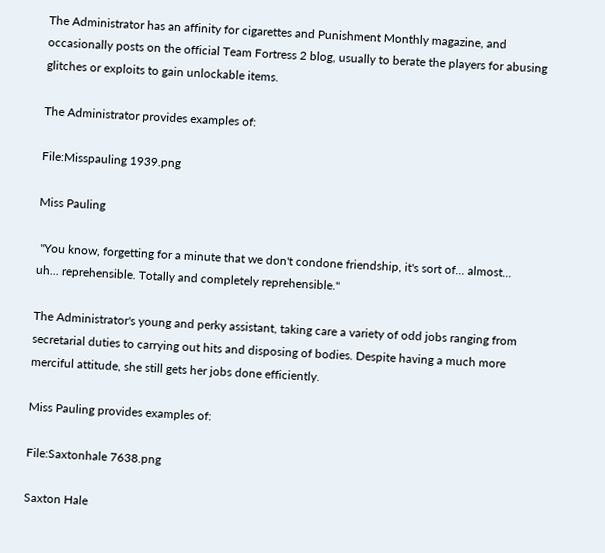The Administrator has an affinity for cigarettes and Punishment Monthly magazine, and occasionally posts on the official Team Fortress 2 blog, usually to berate the players for abusing glitches or exploits to gain unlockable items.

The Administrator provides examples of:

File:Misspauling 1939.png

Miss Pauling

 "You know, forgetting for a minute that we don't condone friendship, it's sort of... almost... uh... reprehensible. Totally and completely reprehensible."

The Administrator's young and perky assistant, taking care a variety of odd jobs ranging from secretarial duties to carrying out hits and disposing of bodies. Despite having a much more merciful attitude, she still gets her jobs done efficiently.

Miss Pauling provides examples of:

File:Saxtonhale 7638.png

Saxton Hale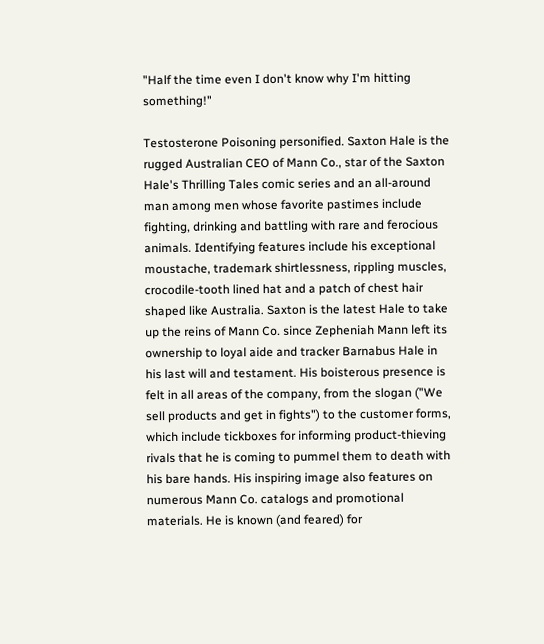"Half the time even I don't know why I'm hitting something!"

Testosterone Poisoning personified. Saxton Hale is the rugged Australian CEO of Mann Co., star of the Saxton Hale's Thrilling Tales comic series and an all-around man among men whose favorite pastimes include fighting, drinking and battling with rare and ferocious animals. Identifying features include his exceptional moustache, trademark shirtlessness, rippling muscles, crocodile-tooth lined hat and a patch of chest hair shaped like Australia. Saxton is the latest Hale to take up the reins of Mann Co. since Zepheniah Mann left its ownership to loyal aide and tracker Barnabus Hale in his last will and testament. His boisterous presence is felt in all areas of the company, from the slogan ("We sell products and get in fights") to the customer forms, which include tickboxes for informing product-thieving rivals that he is coming to pummel them to death with his bare hands. His inspiring image also features on numerous Mann Co. catalogs and promotional materials. He is known (and feared) for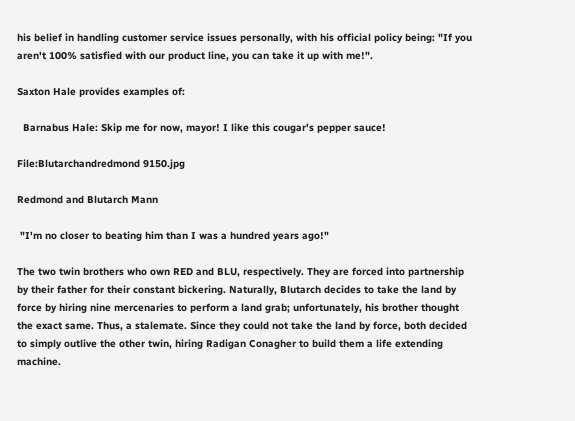his belief in handling customer service issues personally, with his official policy being: "If you aren't 100% satisfied with our product line, you can take it up with me!".

Saxton Hale provides examples of:

  Barnabus Hale: Skip me for now, mayor! I like this cougar's pepper sauce!

File:Blutarchandredmond 9150.jpg

Redmond and Blutarch Mann

 "I'm no closer to beating him than I was a hundred years ago!"

The two twin brothers who own RED and BLU, respectively. They are forced into partnership by their father for their constant bickering. Naturally, Blutarch decides to take the land by force by hiring nine mercenaries to perform a land grab; unfortunately, his brother thought the exact same. Thus, a stalemate. Since they could not take the land by force, both decided to simply outlive the other twin, hiring Radigan Conagher to build them a life extending machine.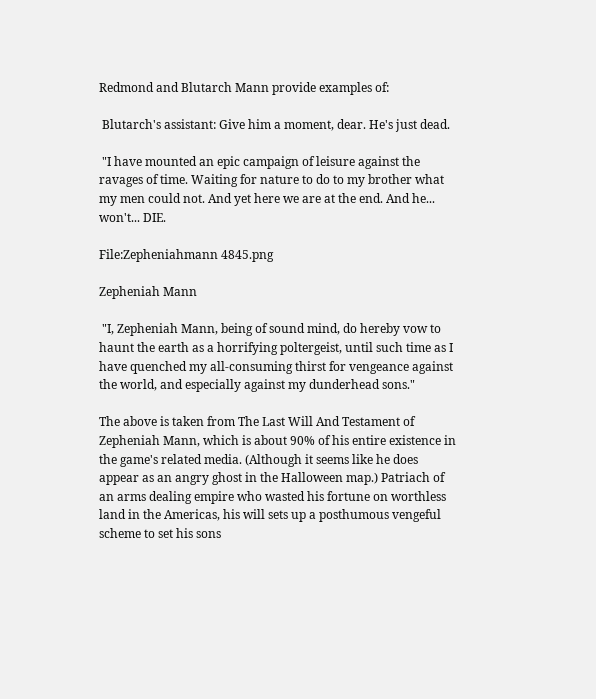Redmond and Blutarch Mann provide examples of:

 Blutarch's assistant: Give him a moment, dear. He's just dead.

 "I have mounted an epic campaign of leisure against the ravages of time. Waiting for nature to do to my brother what my men could not. And yet here we are at the end. And he... won't... DIE.

File:Zepheniahmann 4845.png

Zepheniah Mann

 "I, Zepheniah Mann, being of sound mind, do hereby vow to haunt the earth as a horrifying poltergeist, until such time as I have quenched my all-consuming thirst for vengeance against the world, and especially against my dunderhead sons."

The above is taken from The Last Will And Testament of Zepheniah Mann, which is about 90% of his entire existence in the game's related media. (Although it seems like he does appear as an angry ghost in the Halloween map.) Patriach of an arms dealing empire who wasted his fortune on worthless land in the Americas, his will sets up a posthumous vengeful scheme to set his sons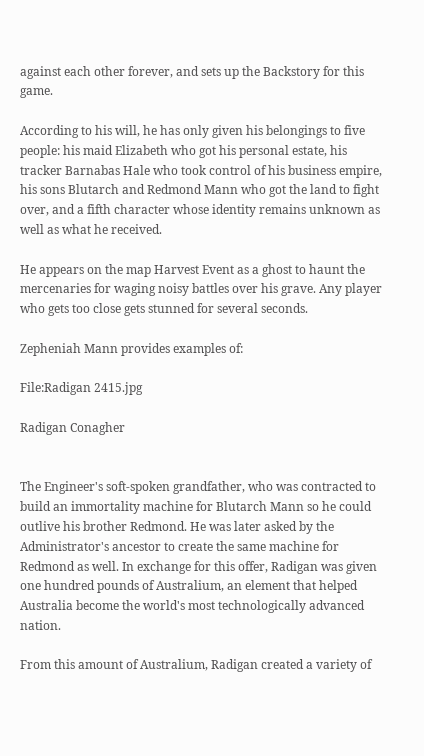against each other forever, and sets up the Backstory for this game.

According to his will, he has only given his belongings to five people: his maid Elizabeth who got his personal estate, his tracker Barnabas Hale who took control of his business empire, his sons Blutarch and Redmond Mann who got the land to fight over, and a fifth character whose identity remains unknown as well as what he received.

He appears on the map Harvest Event as a ghost to haunt the mercenaries for waging noisy battles over his grave. Any player who gets too close gets stunned for several seconds.

Zepheniah Mann provides examples of:

File:Radigan 2415.jpg

Radigan Conagher


The Engineer's soft-spoken grandfather, who was contracted to build an immortality machine for Blutarch Mann so he could outlive his brother Redmond. He was later asked by the Administrator's ancestor to create the same machine for Redmond as well. In exchange for this offer, Radigan was given one hundred pounds of Australium, an element that helped Australia become the world's most technologically advanced nation.

From this amount of Australium, Radigan created a variety of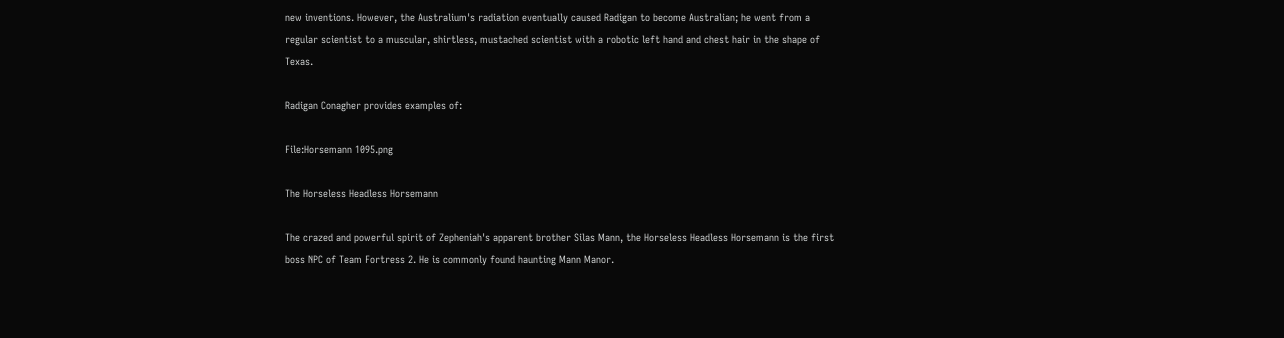new inventions. However, the Australium's radiation eventually caused Radigan to become Australian; he went from a regular scientist to a muscular, shirtless, mustached scientist with a robotic left hand and chest hair in the shape of Texas.

Radigan Conagher provides examples of:

File:Horsemann 1095.png

The Horseless Headless Horsemann

The crazed and powerful spirit of Zepheniah's apparent brother Silas Mann, the Horseless Headless Horsemann is the first boss NPC of Team Fortress 2. He is commonly found haunting Mann Manor.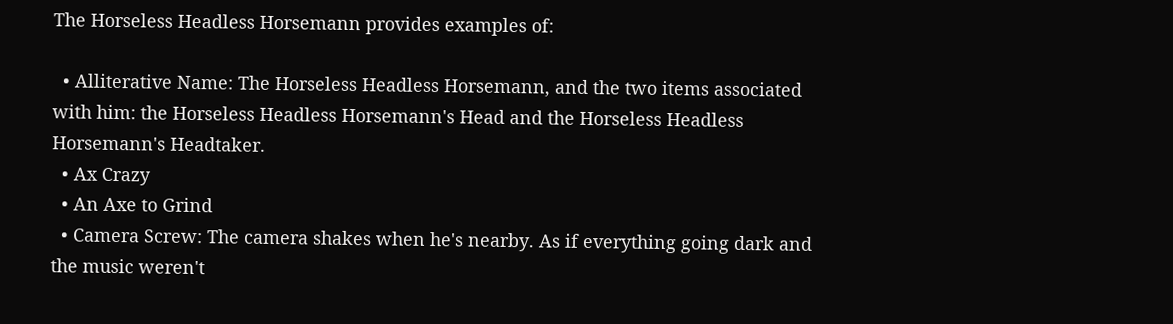The Horseless Headless Horsemann provides examples of:

  • Alliterative Name: The Horseless Headless Horsemann, and the two items associated with him: the Horseless Headless Horsemann's Head and the Horseless Headless Horsemann's Headtaker.
  • Ax Crazy
  • An Axe to Grind
  • Camera Screw: The camera shakes when he's nearby. As if everything going dark and the music weren't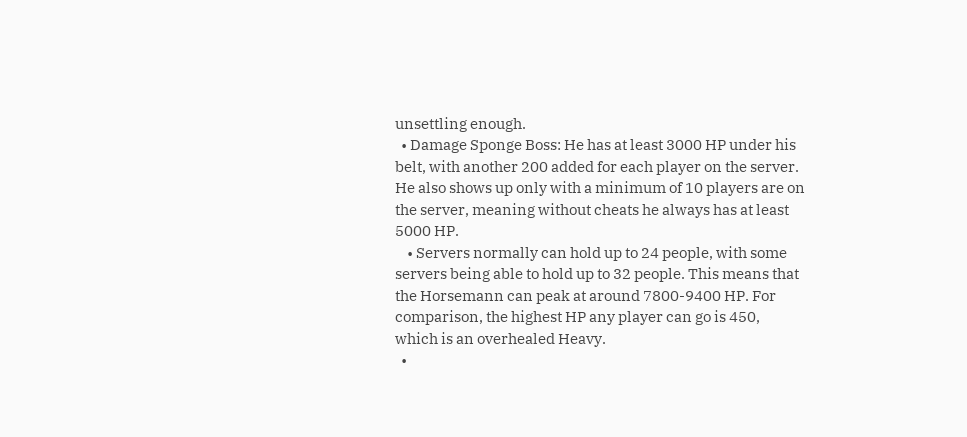unsettling enough.
  • Damage Sponge Boss: He has at least 3000 HP under his belt, with another 200 added for each player on the server. He also shows up only with a minimum of 10 players are on the server, meaning without cheats he always has at least 5000 HP.
    • Servers normally can hold up to 24 people, with some servers being able to hold up to 32 people. This means that the Horsemann can peak at around 7800-9400 HP. For comparison, the highest HP any player can go is 450, which is an overhealed Heavy.
  •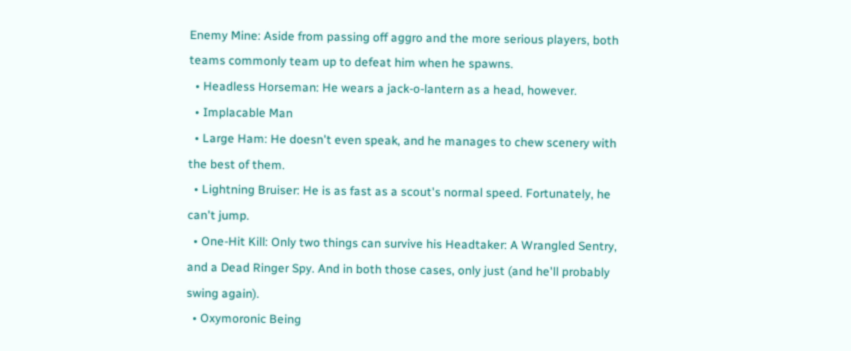Enemy Mine: Aside from passing off aggro and the more serious players, both teams commonly team up to defeat him when he spawns.
  • Headless Horseman: He wears a jack-o-lantern as a head, however.
  • Implacable Man
  • Large Ham: He doesn't even speak, and he manages to chew scenery with the best of them.
  • Lightning Bruiser: He is as fast as a scout's normal speed. Fortunately, he can't jump.
  • One-Hit Kill: Only two things can survive his Headtaker: A Wrangled Sentry, and a Dead Ringer Spy. And in both those cases, only just (and he'll probably swing again).
  • Oxymoronic Being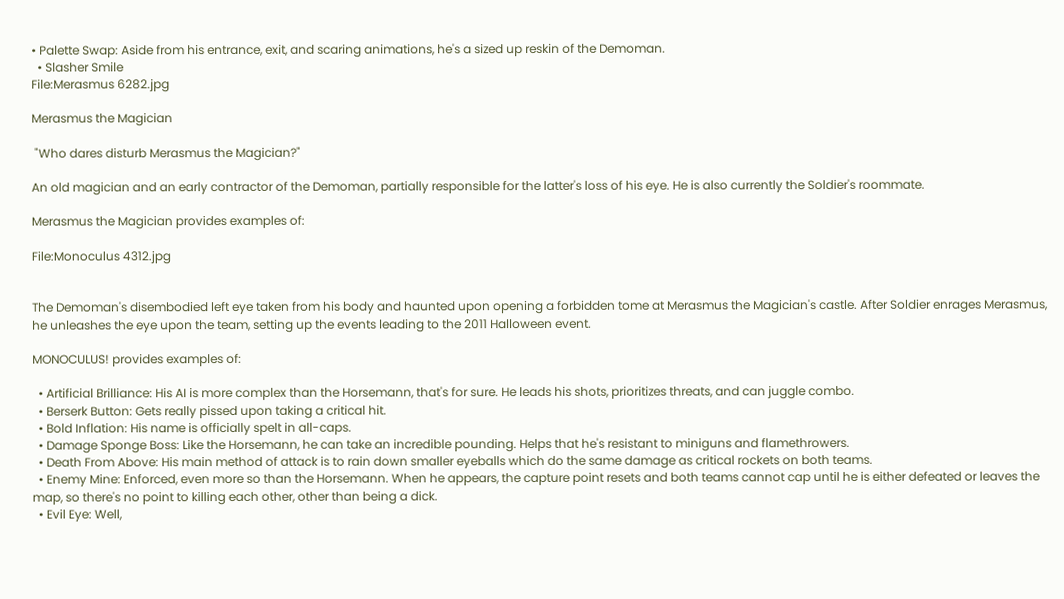• Palette Swap: Aside from his entrance, exit, and scaring animations, he's a sized up reskin of the Demoman.
  • Slasher Smile
File:Merasmus 6282.jpg

Merasmus the Magician

 "Who dares disturb Merasmus the Magician?"

An old magician and an early contractor of the Demoman, partially responsible for the latter's loss of his eye. He is also currently the Soldier's roommate.

Merasmus the Magician provides examples of:

File:Monoculus 4312.jpg


The Demoman's disembodied left eye taken from his body and haunted upon opening a forbidden tome at Merasmus the Magician's castle. After Soldier enrages Merasmus, he unleashes the eye upon the team, setting up the events leading to the 2011 Halloween event.

MONOCULUS! provides examples of:

  • Artificial Brilliance: His AI is more complex than the Horsemann, that's for sure. He leads his shots, prioritizes threats, and can juggle combo.
  • Berserk Button: Gets really pissed upon taking a critical hit.
  • Bold Inflation: His name is officially spelt in all-caps.
  • Damage Sponge Boss: Like the Horsemann, he can take an incredible pounding. Helps that he's resistant to miniguns and flamethrowers.
  • Death From Above: His main method of attack is to rain down smaller eyeballs which do the same damage as critical rockets on both teams.
  • Enemy Mine: Enforced, even more so than the Horsemann. When he appears, the capture point resets and both teams cannot cap until he is either defeated or leaves the map, so there's no point to killing each other, other than being a dick.
  • Evil Eye: Well,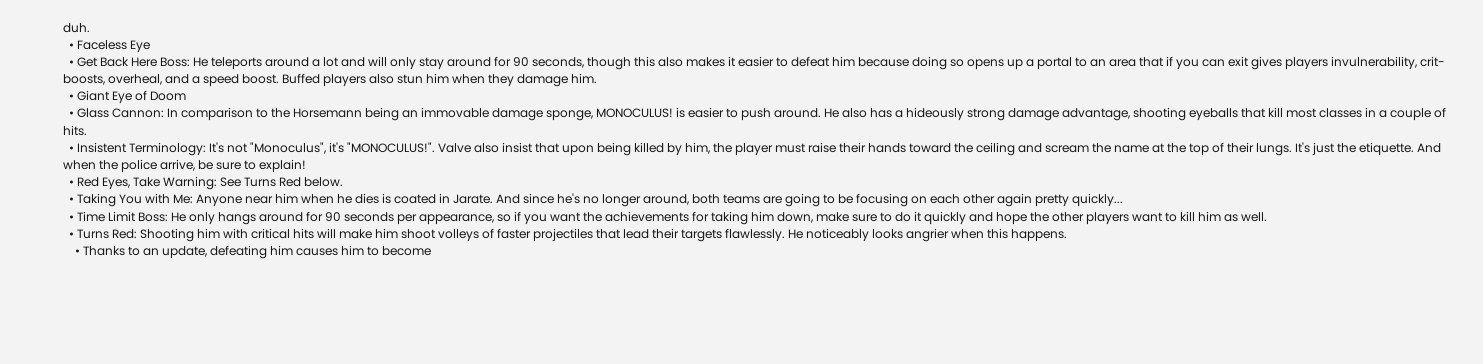duh.
  • Faceless Eye
  • Get Back Here Boss: He teleports around a lot and will only stay around for 90 seconds, though this also makes it easier to defeat him because doing so opens up a portal to an area that if you can exit gives players invulnerability, crit-boosts, overheal, and a speed boost. Buffed players also stun him when they damage him.
  • Giant Eye of Doom
  • Glass Cannon: In comparison to the Horsemann being an immovable damage sponge, MONOCULUS! is easier to push around. He also has a hideously strong damage advantage, shooting eyeballs that kill most classes in a couple of hits.
  • Insistent Terminology: It's not "Monoculus", it's "MONOCULUS!". Valve also insist that upon being killed by him, the player must raise their hands toward the ceiling and scream the name at the top of their lungs. It's just the etiquette. And when the police arrive, be sure to explain!
  • Red Eyes, Take Warning: See Turns Red below.
  • Taking You with Me: Anyone near him when he dies is coated in Jarate. And since he's no longer around, both teams are going to be focusing on each other again pretty quickly...
  • Time Limit Boss: He only hangs around for 90 seconds per appearance, so if you want the achievements for taking him down, make sure to do it quickly and hope the other players want to kill him as well.
  • Turns Red: Shooting him with critical hits will make him shoot volleys of faster projectiles that lead their targets flawlessly. He noticeably looks angrier when this happens.
    • Thanks to an update, defeating him causes him to become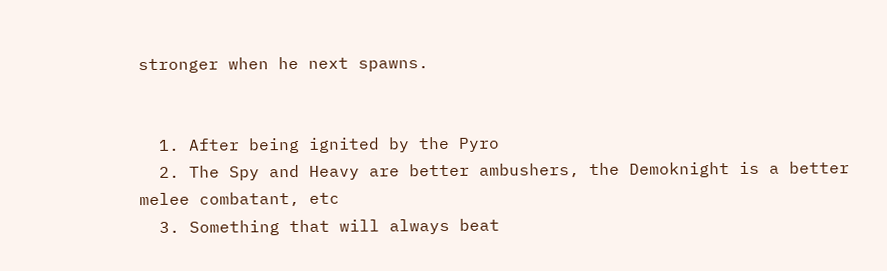stronger when he next spawns.


  1. After being ignited by the Pyro
  2. The Spy and Heavy are better ambushers, the Demoknight is a better melee combatant, etc
  3. Something that will always beat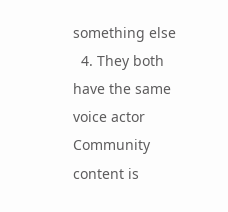something else
  4. They both have the same voice actor
Community content is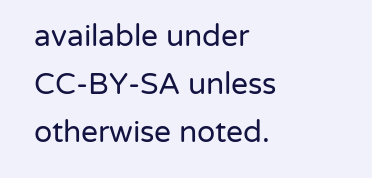available under CC-BY-SA unless otherwise noted.